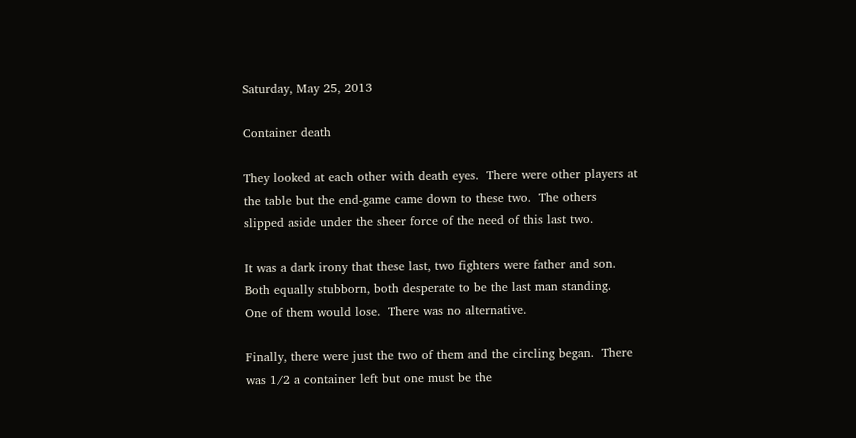Saturday, May 25, 2013

Container death

They looked at each other with death eyes.  There were other players at the table but the end-game came down to these two.  The others slipped aside under the sheer force of the need of this last two.

It was a dark irony that these last, two fighters were father and son.  Both equally stubborn, both desperate to be the last man standing.  One of them would lose.  There was no alternative.

Finally, there were just the two of them and the circling began.  There was 1/2 a container left but one must be the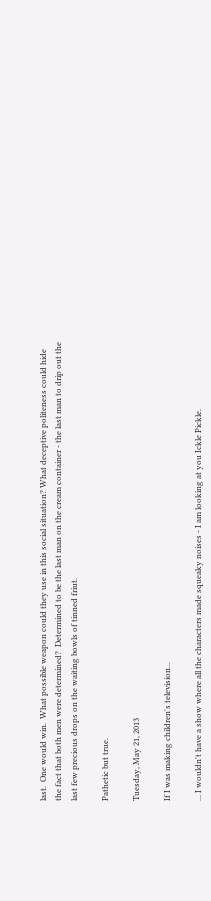last.  One would win.  What possible weapon could they use in this social situation? What deceptive politeness could hide the fact that both men were determined?  Determined to be the last man on the cream container - the last man to drip out the last few precious drops on the waiting bowls of tinned friut.

Pathetic but true.

Tuesday, May 21, 2013

If I was making children's television...

... I wouldn't have a show where all the characters made squeaky noises - I am looking at you Ickle Pickle.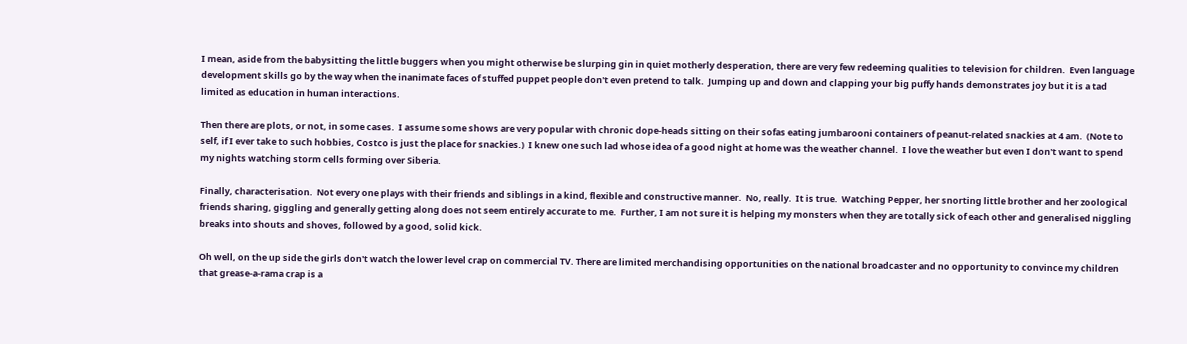I mean, aside from the babysitting the little buggers when you might otherwise be slurping gin in quiet motherly desperation, there are very few redeeming qualities to television for children.  Even language development skills go by the way when the inanimate faces of stuffed puppet people don't even pretend to talk.  Jumping up and down and clapping your big puffy hands demonstrates joy but it is a tad limited as education in human interactions.

Then there are plots, or not, in some cases.  I assume some shows are very popular with chronic dope-heads sitting on their sofas eating jumbarooni containers of peanut-related snackies at 4 am.  (Note to self, if I ever take to such hobbies, Costco is just the place for snackies.)  I knew one such lad whose idea of a good night at home was the weather channel.  I love the weather but even I don't want to spend my nights watching storm cells forming over Siberia.

Finally, characterisation.  Not every one plays with their friends and siblings in a kind, flexible and constructive manner.  No, really.  It is true.  Watching Pepper, her snorting little brother and her zoological friends sharing, giggling and generally getting along does not seem entirely accurate to me.  Further, I am not sure it is helping my monsters when they are totally sick of each other and generalised niggling breaks into shouts and shoves, followed by a good, solid kick.

Oh well, on the up side the girls don't watch the lower level crap on commercial TV. There are limited merchandising opportunities on the national broadcaster and no opportunity to convince my children that grease-a-rama crap is a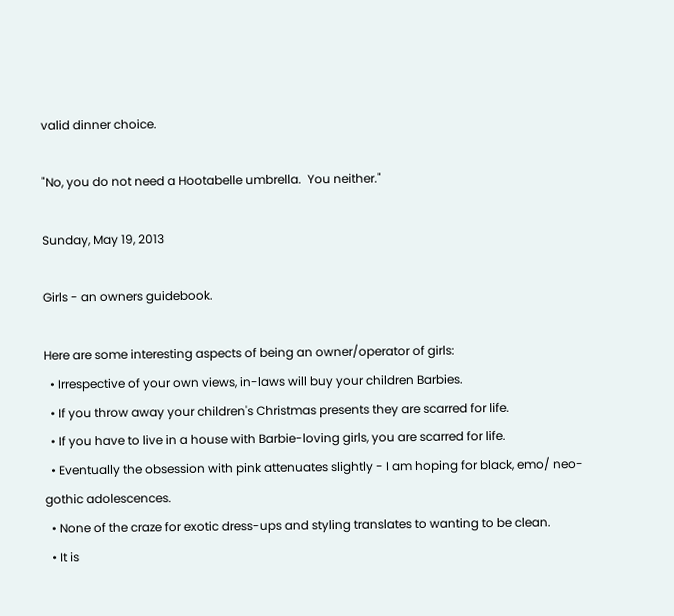valid dinner choice.

"No, you do not need a Hootabelle umbrella.  You neither."

Sunday, May 19, 2013

Girls - an owners guidebook.

Here are some interesting aspects of being an owner/operator of girls:
  • Irrespective of your own views, in-laws will buy your children Barbies.
  • If you throw away your children's Christmas presents they are scarred for life.
  • If you have to live in a house with Barbie-loving girls, you are scarred for life.
  • Eventually the obsession with pink attenuates slightly - I am hoping for black, emo/ neo-gothic adolescences.
  • None of the craze for exotic dress-ups and styling translates to wanting to be clean.
  • It is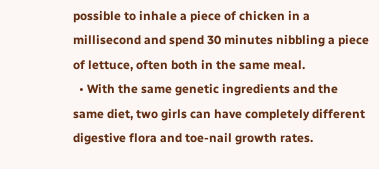possible to inhale a piece of chicken in a millisecond and spend 30 minutes nibbling a piece of lettuce, often both in the same meal.
  • With the same genetic ingredients and the same diet, two girls can have completely different digestive flora and toe-nail growth rates.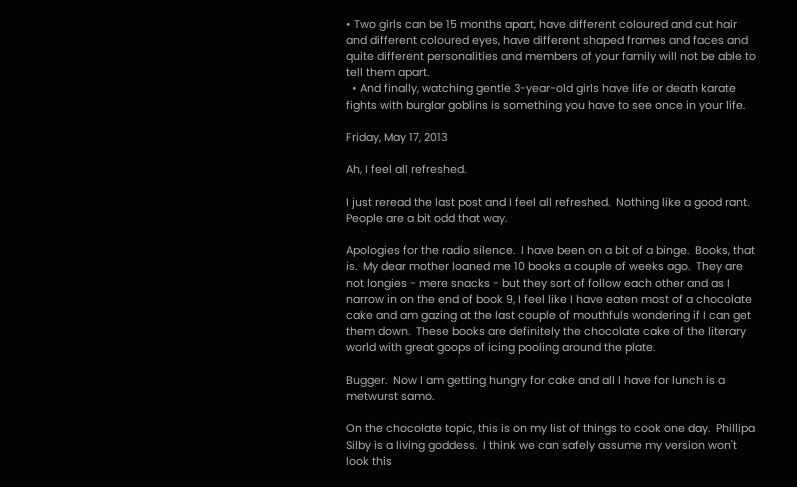• Two girls can be 15 months apart, have different coloured and cut hair and different coloured eyes, have different shaped frames and faces and quite different personalities and members of your family will not be able to tell them apart.
  • And finally, watching gentle 3-year-old girls have life or death karate fights with burglar goblins is something you have to see once in your life.

Friday, May 17, 2013

Ah, I feel all refreshed.

I just reread the last post and I feel all refreshed.  Nothing like a good rant.  People are a bit odd that way.

Apologies for the radio silence.  I have been on a bit of a binge.  Books, that is.  My dear mother loaned me 10 books a couple of weeks ago.  They are not longies - mere snacks - but they sort of follow each other and as I narrow in on the end of book 9, I feel like I have eaten most of a chocolate cake and am gazing at the last couple of mouthfuls wondering if I can get them down.  These books are definitely the chocolate cake of the literary world with great goops of icing pooling around the plate.

Bugger.  Now I am getting hungry for cake and all I have for lunch is a metwurst samo.

On the chocolate topic, this is on my list of things to cook one day.  Phillipa Silby is a living goddess.  I think we can safely assume my version won't look this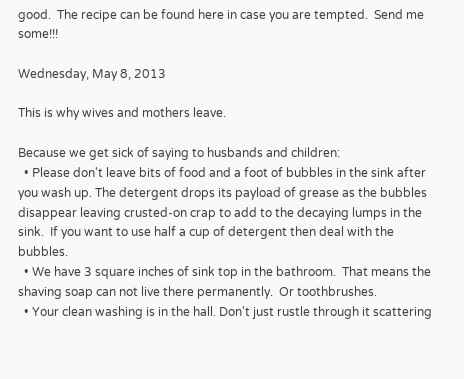good.  The recipe can be found here in case you are tempted.  Send me some!!!

Wednesday, May 8, 2013

This is why wives and mothers leave.

Because we get sick of saying to husbands and children:
  • Please don't leave bits of food and a foot of bubbles in the sink after you wash up. The detergent drops its payload of grease as the bubbles disappear leaving crusted-on crap to add to the decaying lumps in the sink.  If you want to use half a cup of detergent then deal with the bubbles.
  • We have 3 square inches of sink top in the bathroom.  That means the shaving soap can not live there permanently.  Or toothbrushes.
  • Your clean washing is in the hall. Don't just rustle through it scattering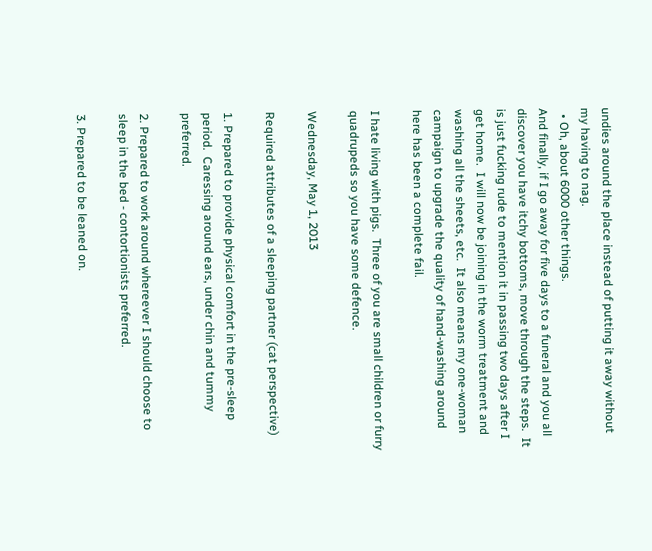undies around the place instead of putting it away without my having to nag.
  • Oh, about 6000 other things.
And finally, if I go away for five days to a funeral and you all discover you have itchy bottoms, move through the steps.  It is just fucking rude to mention it in passing two days after I get home.  I will now be joining in the worm treatment and washing all the sheets, etc.  It also means my one-woman campaign to upgrade the quality of hand-washing around here has been a complete fail.

I hate living with pigs.  Three of you are small children or furry quadrupeds so you have some defence.

Wednesday, May 1, 2013

Required attributes of a sleeping partner (cat perspective)

1. Prepared to provide physical comfort in the pre-sleep period.  Caressing around ears, under chin and tummy preferred.

2. Prepared to work around whereever I should choose to sleep in the bed - contortionists preferred.

3. Prepared to be leaned on.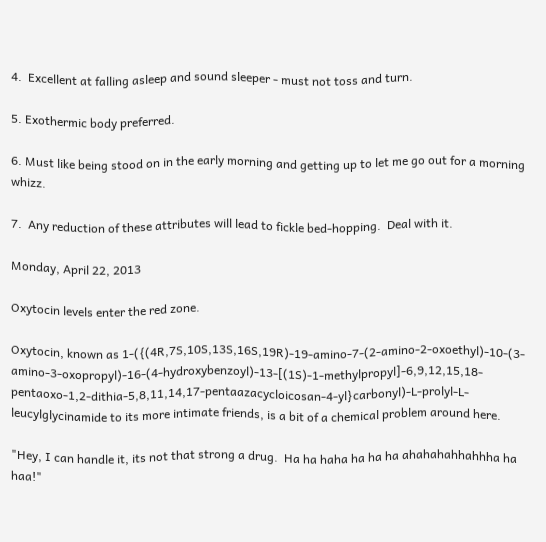4.  Excellent at falling asleep and sound sleeper - must not toss and turn.

5. Exothermic body preferred.

6. Must like being stood on in the early morning and getting up to let me go out for a morning whizz.

7.  Any reduction of these attributes will lead to fickle bed-hopping.  Deal with it.

Monday, April 22, 2013

Oxytocin levels enter the red zone.

Oxytocin, known as 1-({(4R,7S,10S,13S,16S,19R)-19-amino-7-(2-amino-2-oxoethyl)-10-(3-amino-3-oxopropyl)-16-(4-hydroxybenzoyl)-13-[(1S)-1-methylpropyl]-6,9,12,15,18-pentaoxo-1,2-dithia-5,8,11,14,17-pentaazacycloicosan-4-yl}carbonyl)-L-prolyl-L-leucylglycinamide to its more intimate friends, is a bit of a chemical problem around here.

"Hey, I can handle it, its not that strong a drug.  Ha ha haha ha ha ha ahahahahhahhha ha haa!"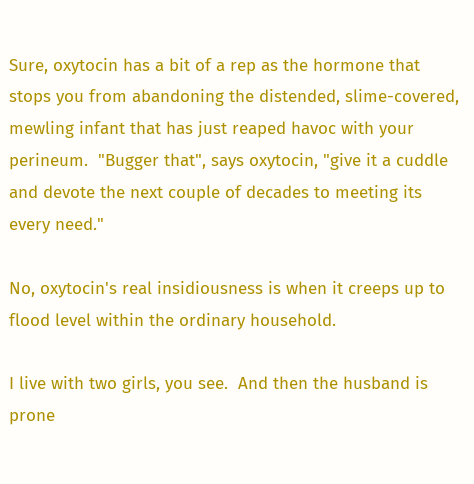Sure, oxytocin has a bit of a rep as the hormone that stops you from abandoning the distended, slime-covered, mewling infant that has just reaped havoc with your perineum.  "Bugger that", says oxytocin, "give it a cuddle and devote the next couple of decades to meeting its every need."

No, oxytocin's real insidiousness is when it creeps up to flood level within the ordinary household.

I live with two girls, you see.  And then the husband is prone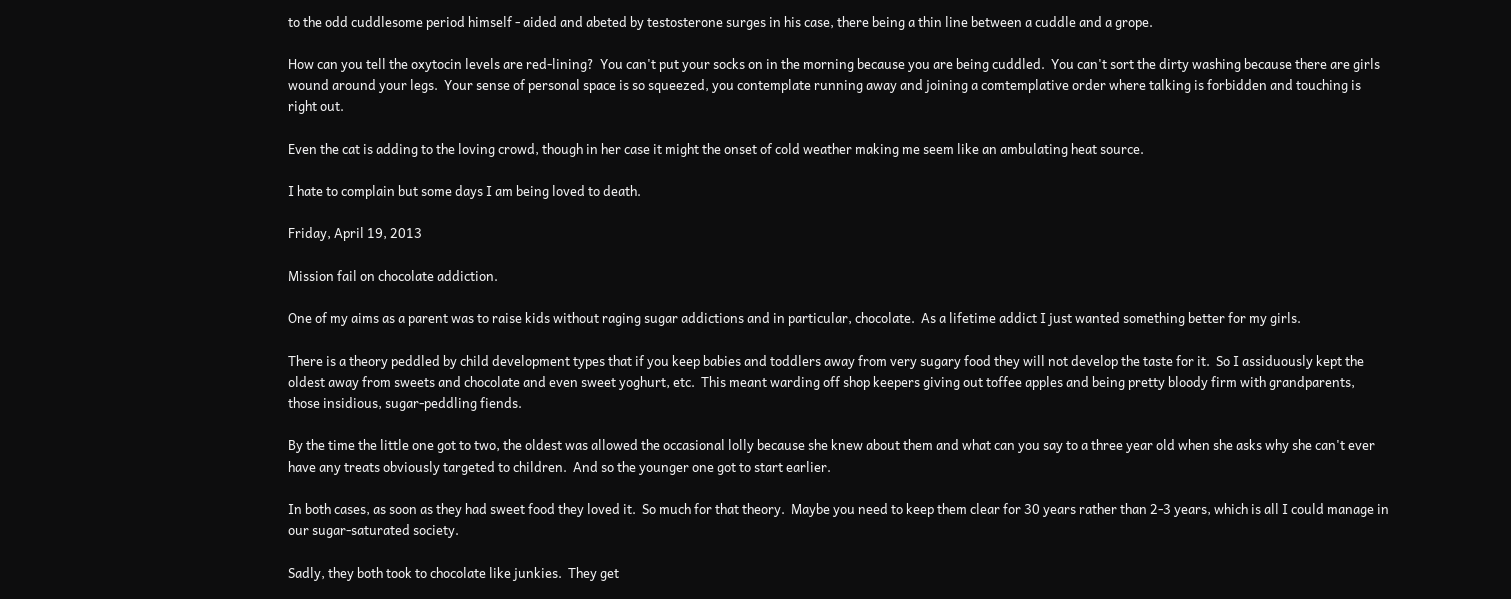to the odd cuddlesome period himself - aided and abeted by testosterone surges in his case, there being a thin line between a cuddle and a grope.

How can you tell the oxytocin levels are red-lining?  You can't put your socks on in the morning because you are being cuddled.  You can't sort the dirty washing because there are girls wound around your legs.  Your sense of personal space is so squeezed, you contemplate running away and joining a comtemplative order where talking is forbidden and touching is right out.

Even the cat is adding to the loving crowd, though in her case it might the onset of cold weather making me seem like an ambulating heat source.

I hate to complain but some days I am being loved to death.

Friday, April 19, 2013

Mission fail on chocolate addiction.

One of my aims as a parent was to raise kids without raging sugar addictions and in particular, chocolate.  As a lifetime addict I just wanted something better for my girls.

There is a theory peddled by child development types that if you keep babies and toddlers away from very sugary food they will not develop the taste for it.  So I assiduously kept the oldest away from sweets and chocolate and even sweet yoghurt, etc.  This meant warding off shop keepers giving out toffee apples and being pretty bloody firm with grandparents, those insidious, sugar-peddling fiends.

By the time the little one got to two, the oldest was allowed the occasional lolly because she knew about them and what can you say to a three year old when she asks why she can't ever have any treats obviously targeted to children.  And so the younger one got to start earlier.

In both cases, as soon as they had sweet food they loved it.  So much for that theory.  Maybe you need to keep them clear for 30 years rather than 2-3 years, which is all I could manage in our sugar-saturated society.

Sadly, they both took to chocolate like junkies.  They get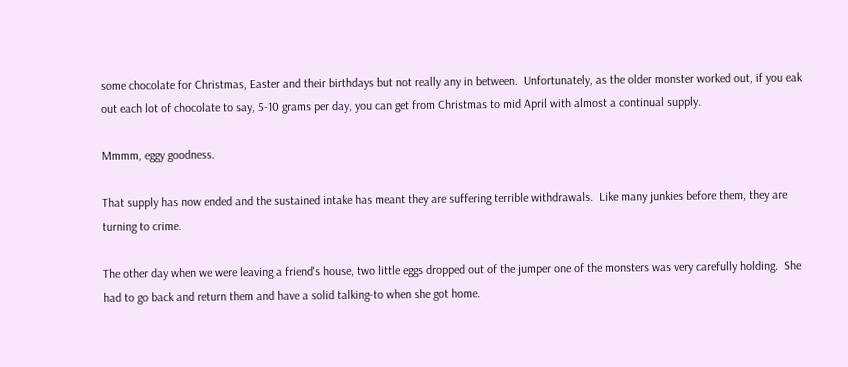some chocolate for Christmas, Easter and their birthdays but not really any in between.  Unfortunately, as the older monster worked out, if you eak out each lot of chocolate to say, 5-10 grams per day, you can get from Christmas to mid April with almost a continual supply.

Mmmm, eggy goodness.

That supply has now ended and the sustained intake has meant they are suffering terrible withdrawals.  Like many junkies before them, they are turning to crime.

The other day when we were leaving a friend's house, two little eggs dropped out of the jumper one of the monsters was very carefully holding.  She had to go back and return them and have a solid talking-to when she got home.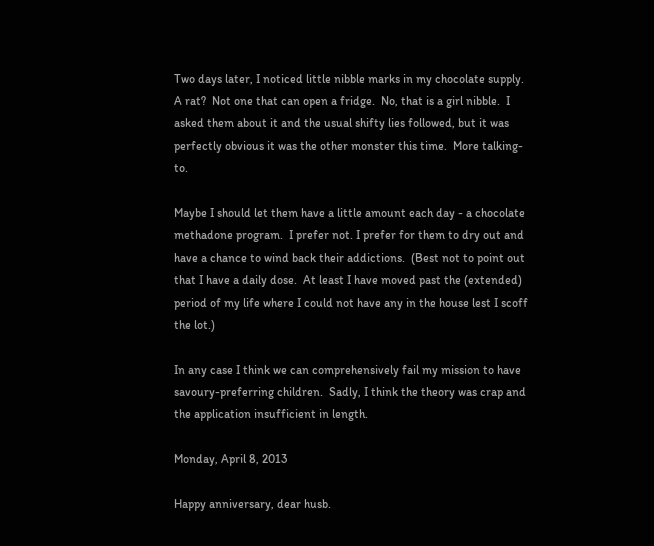Two days later, I noticed little nibble marks in my chocolate supply.  A rat?  Not one that can open a fridge.  No, that is a girl nibble.  I asked them about it and the usual shifty lies followed, but it was perfectly obvious it was the other monster this time.  More talking-to.

Maybe I should let them have a little amount each day - a chocolate methadone program.  I prefer not. I prefer for them to dry out and have a chance to wind back their addictions.  (Best not to point out that I have a daily dose.  At least I have moved past the (extended) period of my life where I could not have any in the house lest I scoff the lot.)

In any case I think we can comprehensively fail my mission to have savoury-preferring children.  Sadly, I think the theory was crap and the application insufficient in length.

Monday, April 8, 2013

Happy anniversary, dear husb.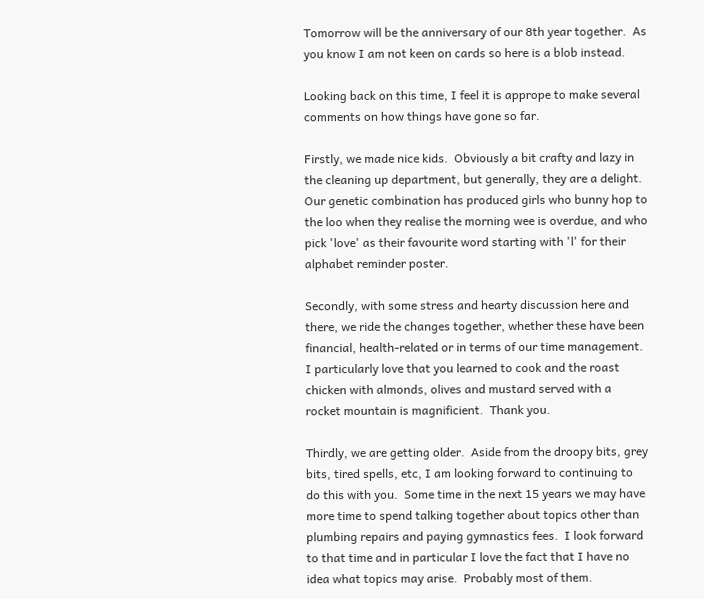Tomorrow will be the anniversary of our 8th year together.  As you know I am not keen on cards so here is a blob instead.

Looking back on this time, I feel it is apprope to make several comments on how things have gone so far.

Firstly, we made nice kids.  Obviously a bit crafty and lazy in the cleaning up department, but generally, they are a delight.  Our genetic combination has produced girls who bunny hop to the loo when they realise the morning wee is overdue, and who pick 'love' as their favourite word starting with 'l' for their alphabet reminder poster.

Secondly, with some stress and hearty discussion here and there, we ride the changes together, whether these have been financial, health-related or in terms of our time management.  I particularly love that you learned to cook and the roast chicken with almonds, olives and mustard served with a rocket mountain is magnificient.  Thank you.

Thirdly, we are getting older.  Aside from the droopy bits, grey bits, tired spells, etc, I am looking forward to continuing to do this with you.  Some time in the next 15 years we may have more time to spend talking together about topics other than plumbing repairs and paying gymnastics fees.  I look forward to that time and in particular I love the fact that I have no idea what topics may arise.  Probably most of them.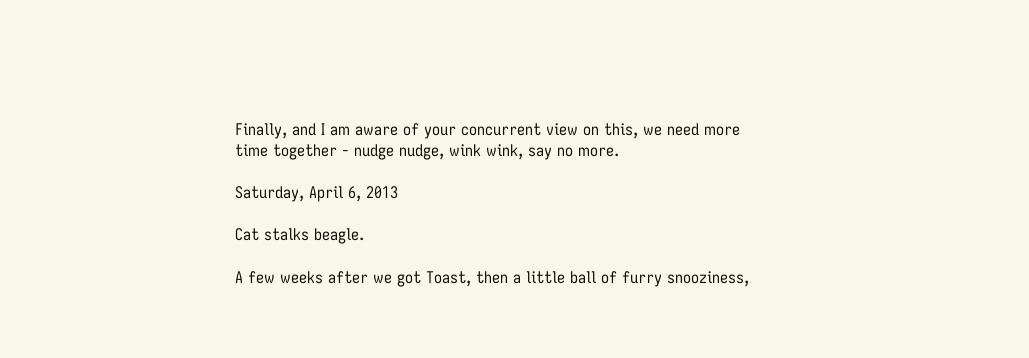Finally, and I am aware of your concurrent view on this, we need more time together - nudge nudge, wink wink, say no more.

Saturday, April 6, 2013

Cat stalks beagle.

A few weeks after we got Toast, then a little ball of furry snooziness,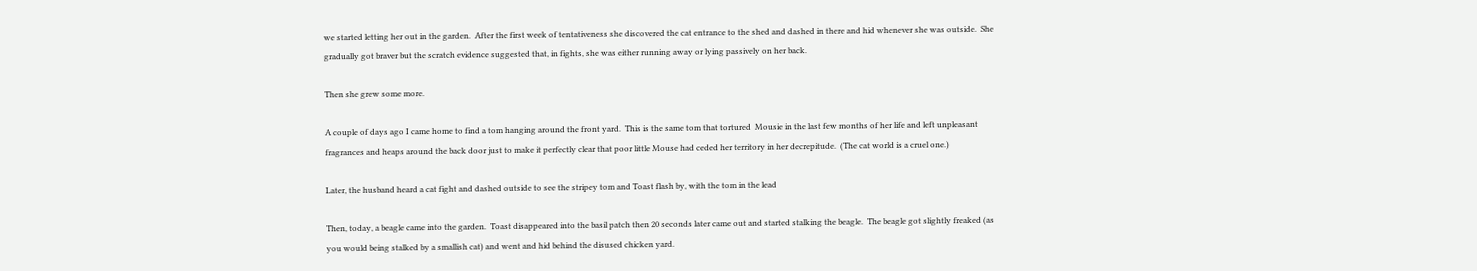we started letting her out in the garden.  After the first week of tentativeness she discovered the cat entrance to the shed and dashed in there and hid whenever she was outside.  She gradually got braver but the scratch evidence suggested that, in fights, she was either running away or lying passively on her back.

Then she grew some more.

A couple of days ago I came home to find a tom hanging around the front yard.  This is the same tom that tortured  Mousie in the last few months of her life and left unpleasant fragrances and heaps around the back door just to make it perfectly clear that poor little Mouse had ceded her territory in her decrepitude.  (The cat world is a cruel one.)

Later, the husband heard a cat fight and dashed outside to see the stripey tom and Toast flash by, with the tom in the lead

Then, today, a beagle came into the garden.  Toast disappeared into the basil patch then 20 seconds later came out and started stalking the beagle.  The beagle got slightly freaked (as you would being stalked by a smallish cat) and went and hid behind the disused chicken yard.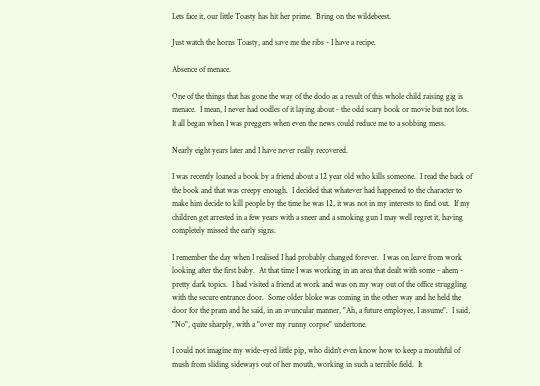Lets face it, our little Toasty has hit her prime.  Bring on the wildebeest.

Just watch the horns Toasty, and save me the ribs - I have a recipe.

Absence of menace.

One of the things that has gone the way of the dodo as a result of this whole child raising gig is menace.  I mean, I never had oodles of it laying about - the odd scary book or movie but not lots.  It all began when I was preggers when even the news could reduce me to a sobbing mess.

Nearly eight years later and I have never really recovered.

I was recently loaned a book by a friend about a 12 year old who kills someone.  I read the back of the book and that was creepy enough.  I decided that whatever had happened to the character to make him decide to kill people by the time he was 12, it was not in my interests to find out.  If my children get arrested in a few years with a sneer and a smoking gun I may well regret it, having completely missed the early signs.

I remember the day when I realised I had probably changed forever.  I was on leave from work looking after the first baby.  At that time I was working in an area that dealt with some - ahem - pretty dark topics.  I had visited a friend at work and was on my way out of the office struggling with the secure entrance door.  Some older bloke was coming in the other way and he held the door for the pram and he said, in an avuncular manner, "Ah, a future employee, I assume".  I said, "No", quite sharply, with a "over my runny corpse" undertone.

I could not imagine my wide-eyed little pip, who didn't even know how to keep a mouthful of mush from sliding sideways out of her mouth, working in such a terrible field.  It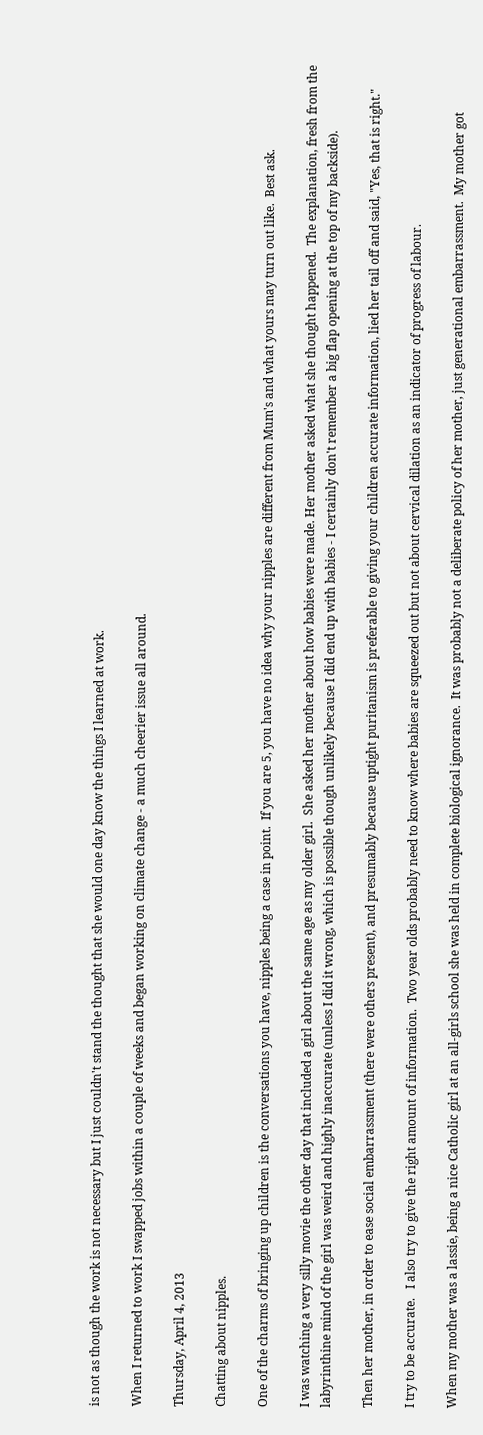is not as though the work is not necessary but I just couldn't stand the thought that she would one day know the things I learned at work.

When I returned to work I swapped jobs within a couple of weeks and began working on climate change - a much cheerier issue all around.

Thursday, April 4, 2013

Chatting about nipples.

One of the charms of bringing up children is the conversations you have, nipples being a case in point.  If you are 5, you have no idea why your nipples are different from Mum's and what yours may turn out like.  Best ask.

I was watching a very silly movie the other day that included a girl about the same age as my older girl.  She asked her mother about how babies were made. Her mother asked what she thought happened.  The explanation, fresh from the labyrinthine mind of the girl was weird and highly inaccurate (unless I did it wrong, which is possible though unlikely because I did end up with babies - I certainly don't remember a big flap opening at the top of my backside).

Then her mother, in order to ease social embarrassment (there were others present), and presumably because uptight puritanism is preferable to giving your children accurate information, lied her tail off and said, "Yes, that is right."

I try to be accurate.   I also try to give the right amount of information.  Two year olds probably need to know where babies are squeezed out but not about cervical dilation as an indicator of progress of labour.

When my mother was a lassie, being a nice Catholic girl at an all-girls school she was held in complete biological ignorance.  It was probably not a deliberate policy of her mother, just generational embarrassment.  My mother got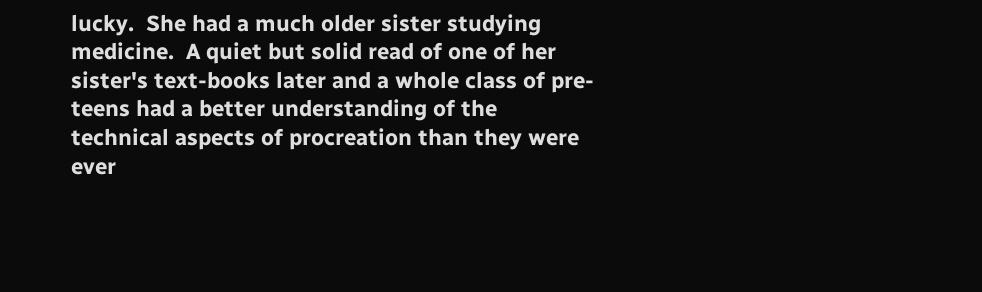lucky.  She had a much older sister studying medicine.  A quiet but solid read of one of her sister's text-books later and a whole class of pre-teens had a better understanding of the technical aspects of procreation than they were ever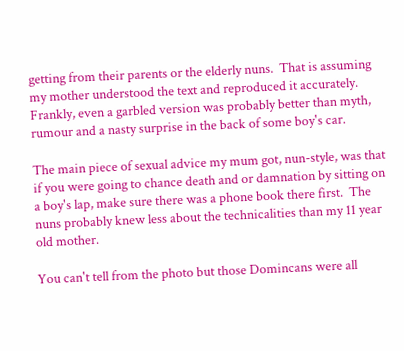getting from their parents or the elderly nuns.  That is assuming my mother understood the text and reproduced it accurately.  Frankly, even a garbled version was probably better than myth, rumour and a nasty surprise in the back of some boy's car.

The main piece of sexual advice my mum got, nun-style, was that if you were going to chance death and or damnation by sitting on a boy's lap, make sure there was a phone book there first.  The nuns probably knew less about the technicalities than my 11 year old mother.

You can't tell from the photo but those Domincans were all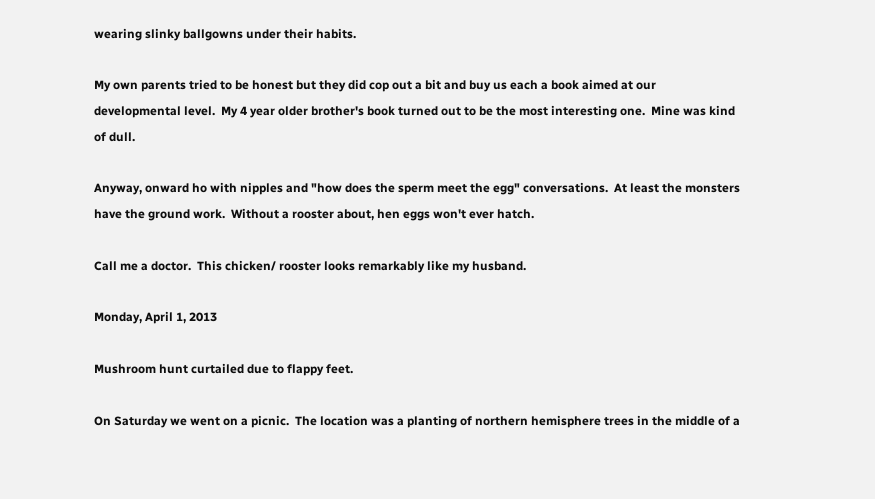wearing slinky ballgowns under their habits.

My own parents tried to be honest but they did cop out a bit and buy us each a book aimed at our developmental level.  My 4 year older brother's book turned out to be the most interesting one.  Mine was kind of dull.

Anyway, onward ho with nipples and "how does the sperm meet the egg" conversations.  At least the monsters have the ground work.  Without a rooster about, hen eggs won't ever hatch.

Call me a doctor.  This chicken/ rooster looks remarkably like my husband.

Monday, April 1, 2013

Mushroom hunt curtailed due to flappy feet.

On Saturday we went on a picnic.  The location was a planting of northern hemisphere trees in the middle of a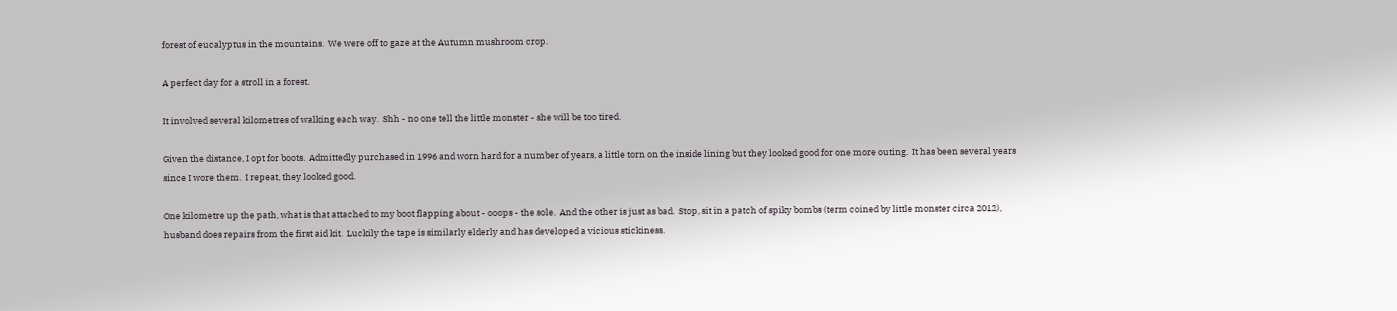forest of eucalyptus in the mountains.  We were off to gaze at the Autumn mushroom crop.

A perfect day for a stroll in a forest.

It involved several kilometres of walking each way.  Shh - no one tell the little monster - she will be too tired.

Given the distance, I opt for boots.  Admittedly purchased in 1996 and worn hard for a number of years, a little torn on the inside lining but they looked good for one more outing.  It has been several years since I wore them.  I repeat, they looked good.

One kilometre up the path, what is that attached to my boot flapping about - ooops - the sole.  And the other is just as bad.  Stop, sit in a patch of spiky bombs (term coined by little monster circa 2012), husband does repairs from the first aid kit.  Luckily the tape is similarly elderly and has developed a vicious stickiness.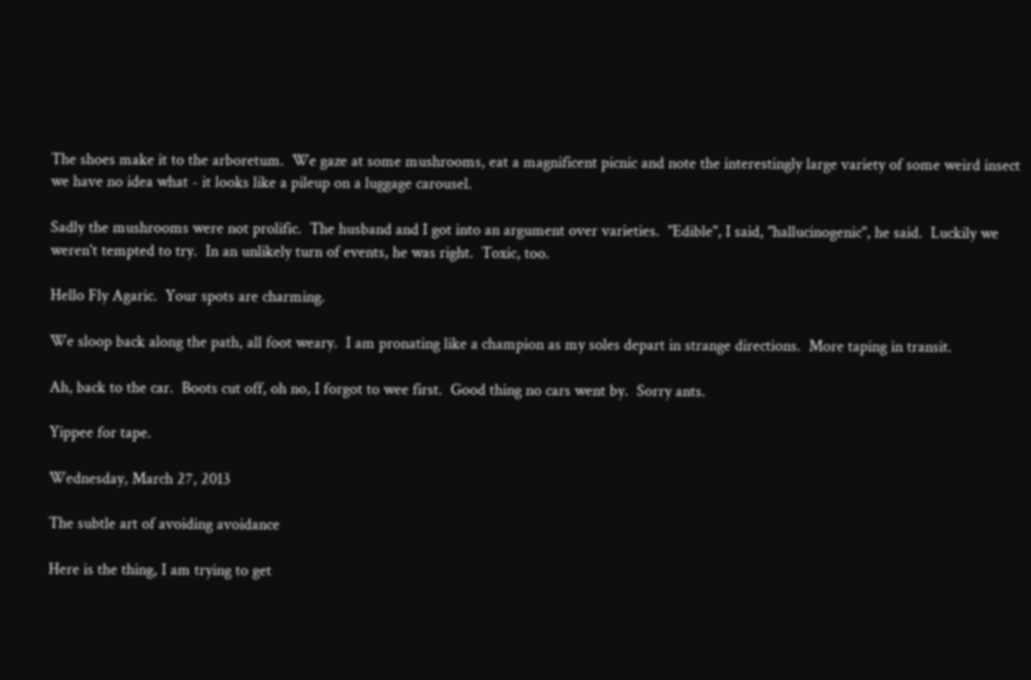The shoes make it to the arboretum.  We gaze at some mushrooms, eat a magnificent picnic and note the interestingly large variety of some weird insect we have no idea what - it looks like a pileup on a luggage carousel.

Sadly the mushrooms were not prolific.  The husband and I got into an argument over varieties.  "Edible", I said, "hallucinogenic", he said.  Luckily we weren't tempted to try.  In an unlikely turn of events, he was right.  Toxic, too.

Hello Fly Agaric.  Your spots are charming.

We sloop back along the path, all foot weary.  I am pronating like a champion as my soles depart in strange directions.  More taping in transit.

Ah, back to the car.  Boots cut off, oh no, I forgot to wee first.  Good thing no cars went by.  Sorry ants.

Yippee for tape.

Wednesday, March 27, 2013

The subtle art of avoiding avoidance

Here is the thing, I am trying to get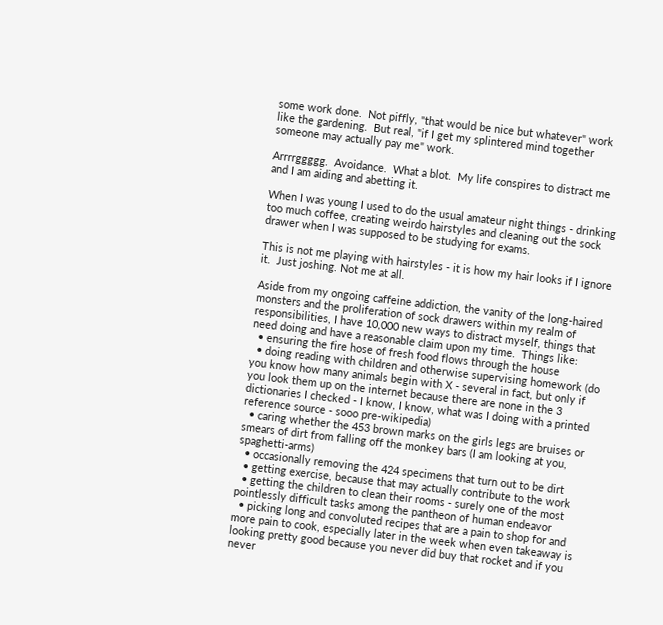some work done.  Not piffly, "that would be nice but whatever" work like the gardening.  But real, "if I get my splintered mind together someone may actually pay me" work.

Arrrrggggg.  Avoidance.  What a blot.  My life conspires to distract me and I am aiding and abetting it.

When I was young I used to do the usual amateur night things - drinking too much coffee, creating weirdo hairstyles and cleaning out the sock drawer when I was supposed to be studying for exams.

This is not me playing with hairstyles - it is how my hair looks if I ignore it.  Just joshing. Not me at all.

Aside from my ongoing caffeine addiction, the vanity of the long-haired monsters and the proliferation of sock drawers within my realm of responsibilities, I have 10,000 new ways to distract myself, things that need doing and have a reasonable claim upon my time.  Things like:
  • ensuring the fire hose of fresh food flows through the house
  • doing reading with children and otherwise supervising homework (do you know how many animals begin with X - several in fact, but only if you look them up on the internet because there are none in the 3 dictionaries I checked - I know, I know, what was I doing with a printed reference source - sooo pre-wikipedia)
  • caring whether the 453 brown marks on the girls legs are bruises or smears of dirt from falling off the monkey bars (I am looking at you, spaghetti-arms)
  • occasionally removing the 424 specimens that turn out to be dirt
  • getting exercise, because that may actually contribute to the work
  • getting the children to clean their rooms - surely one of the most pointlessly difficult tasks among the pantheon of human endeavor
  • picking long and convoluted recipes that are a pain to shop for and more pain to cook, especially later in the week when even takeaway is looking pretty good because you never did buy that rocket and if you never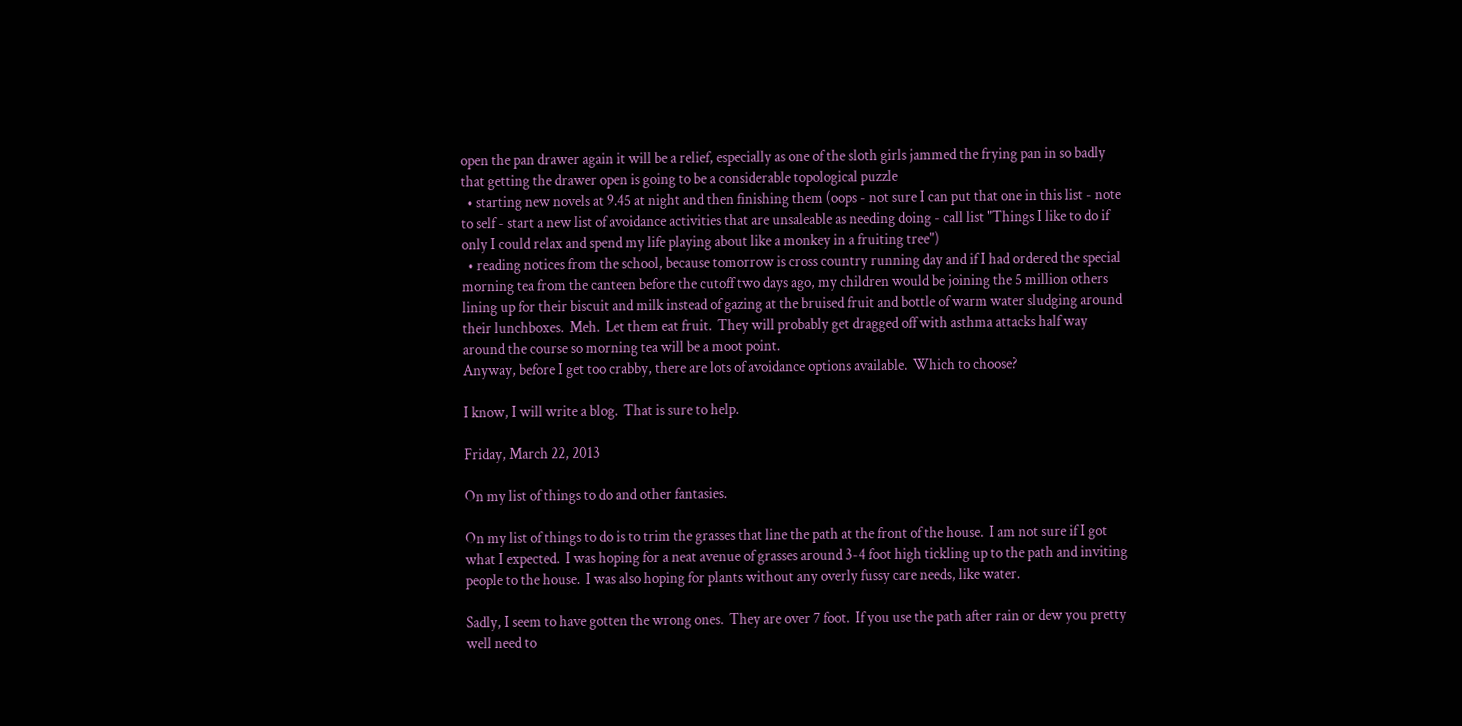open the pan drawer again it will be a relief, especially as one of the sloth girls jammed the frying pan in so badly that getting the drawer open is going to be a considerable topological puzzle
  • starting new novels at 9.45 at night and then finishing them (oops - not sure I can put that one in this list - note to self - start a new list of avoidance activities that are unsaleable as needing doing - call list "Things I like to do if only I could relax and spend my life playing about like a monkey in a fruiting tree")
  • reading notices from the school, because tomorrow is cross country running day and if I had ordered the special morning tea from the canteen before the cutoff two days ago, my children would be joining the 5 million others lining up for their biscuit and milk instead of gazing at the bruised fruit and bottle of warm water sludging around their lunchboxes.  Meh.  Let them eat fruit.  They will probably get dragged off with asthma attacks half way around the course so morning tea will be a moot point.
Anyway, before I get too crabby, there are lots of avoidance options available.  Which to choose?

I know, I will write a blog.  That is sure to help.

Friday, March 22, 2013

On my list of things to do and other fantasies.

On my list of things to do is to trim the grasses that line the path at the front of the house.  I am not sure if I got what I expected.  I was hoping for a neat avenue of grasses around 3-4 foot high tickling up to the path and inviting people to the house.  I was also hoping for plants without any overly fussy care needs, like water.

Sadly, I seem to have gotten the wrong ones.  They are over 7 foot.  If you use the path after rain or dew you pretty well need to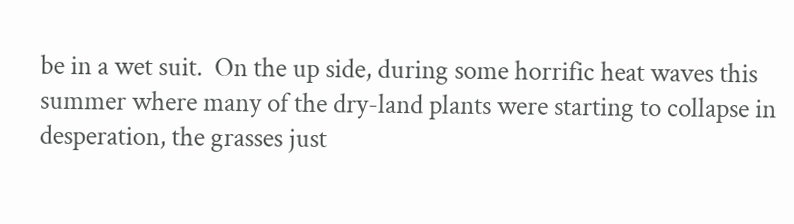be in a wet suit.  On the up side, during some horrific heat waves this summer where many of the dry-land plants were starting to collapse in desperation, the grasses just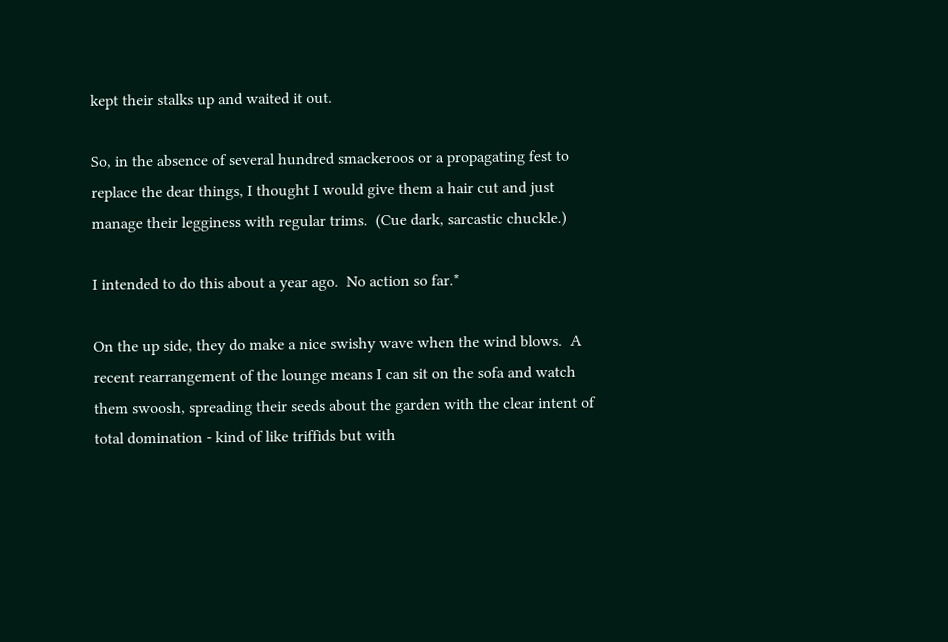kept their stalks up and waited it out.

So, in the absence of several hundred smackeroos or a propagating fest to replace the dear things, I thought I would give them a hair cut and just manage their legginess with regular trims.  (Cue dark, sarcastic chuckle.)

I intended to do this about a year ago.  No action so far.*

On the up side, they do make a nice swishy wave when the wind blows.  A recent rearrangement of the lounge means I can sit on the sofa and watch them swoosh, spreading their seeds about the garden with the clear intent of total domination - kind of like triffids but with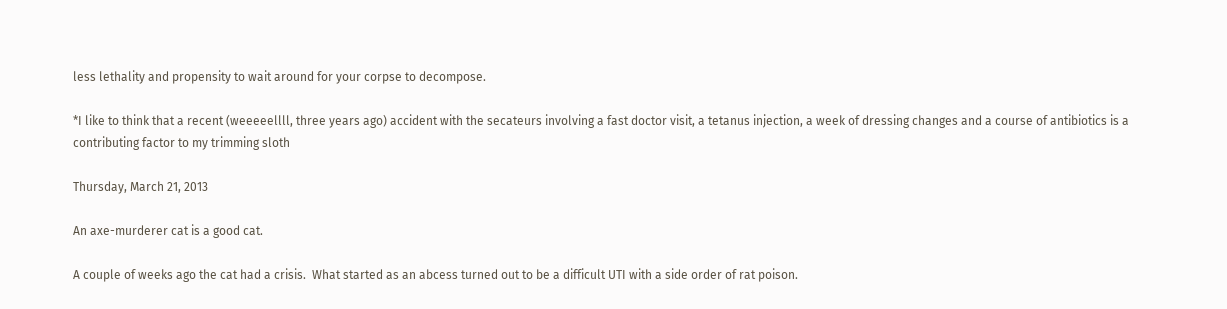less lethality and propensity to wait around for your corpse to decompose.

*I like to think that a recent (weeeeellll, three years ago) accident with the secateurs involving a fast doctor visit, a tetanus injection, a week of dressing changes and a course of antibiotics is a contributing factor to my trimming sloth

Thursday, March 21, 2013

An axe-murderer cat is a good cat.

A couple of weeks ago the cat had a crisis.  What started as an abcess turned out to be a difficult UTI with a side order of rat poison.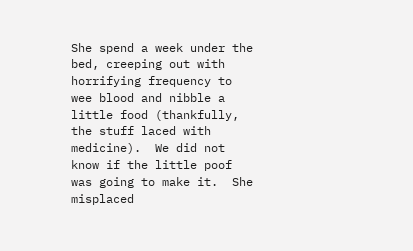She spend a week under the bed, creeping out with horrifying frequency to wee blood and nibble a little food (thankfully, the stuff laced with medicine).  We did not know if the little poof was going to make it.  She misplaced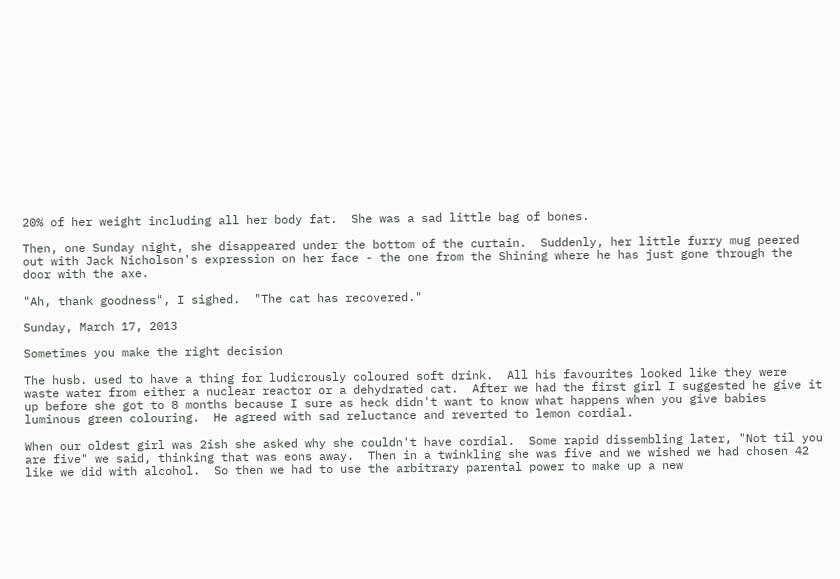20% of her weight including all her body fat.  She was a sad little bag of bones.

Then, one Sunday night, she disappeared under the bottom of the curtain.  Suddenly, her little furry mug peered out with Jack Nicholson's expression on her face - the one from the Shining where he has just gone through the door with the axe.

"Ah, thank goodness", I sighed.  "The cat has recovered."

Sunday, March 17, 2013

Sometimes you make the right decision

The husb. used to have a thing for ludicrously coloured soft drink.  All his favourites looked like they were waste water from either a nuclear reactor or a dehydrated cat.  After we had the first girl I suggested he give it up before she got to 8 months because I sure as heck didn't want to know what happens when you give babies luminous green colouring.  He agreed with sad reluctance and reverted to lemon cordial.

When our oldest girl was 2ish she asked why she couldn't have cordial.  Some rapid dissembling later, "Not til you are five" we said, thinking that was eons away.  Then in a twinkling she was five and we wished we had chosen 42 like we did with alcohol.  So then we had to use the arbitrary parental power to make up a new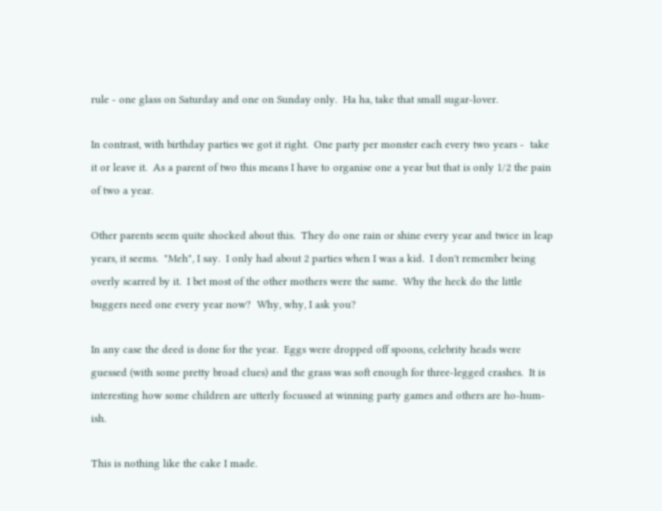rule - one glass on Saturday and one on Sunday only.  Ha ha, take that small sugar-lover.

In contrast, with birthday parties we got it right.  One party per monster each every two years -  take it or leave it.  As a parent of two this means I have to organise one a year but that is only 1/2 the pain of two a year.

Other parents seem quite shocked about this.  They do one rain or shine every year and twice in leap years, it seems.  "Meh", I say.  I only had about 2 parties when I was a kid.  I don't remember being overly scarred by it.  I bet most of the other mothers were the same.  Why the heck do the little buggers need one every year now?  Why, why, I ask you?

In any case the deed is done for the year.  Eggs were dropped off spoons, celebrity heads were guessed (with some pretty broad clues) and the grass was soft enough for three-legged crashes.  It is interesting how some children are utterly focussed at winning party games and others are ho-hum-ish.

This is nothing like the cake I made.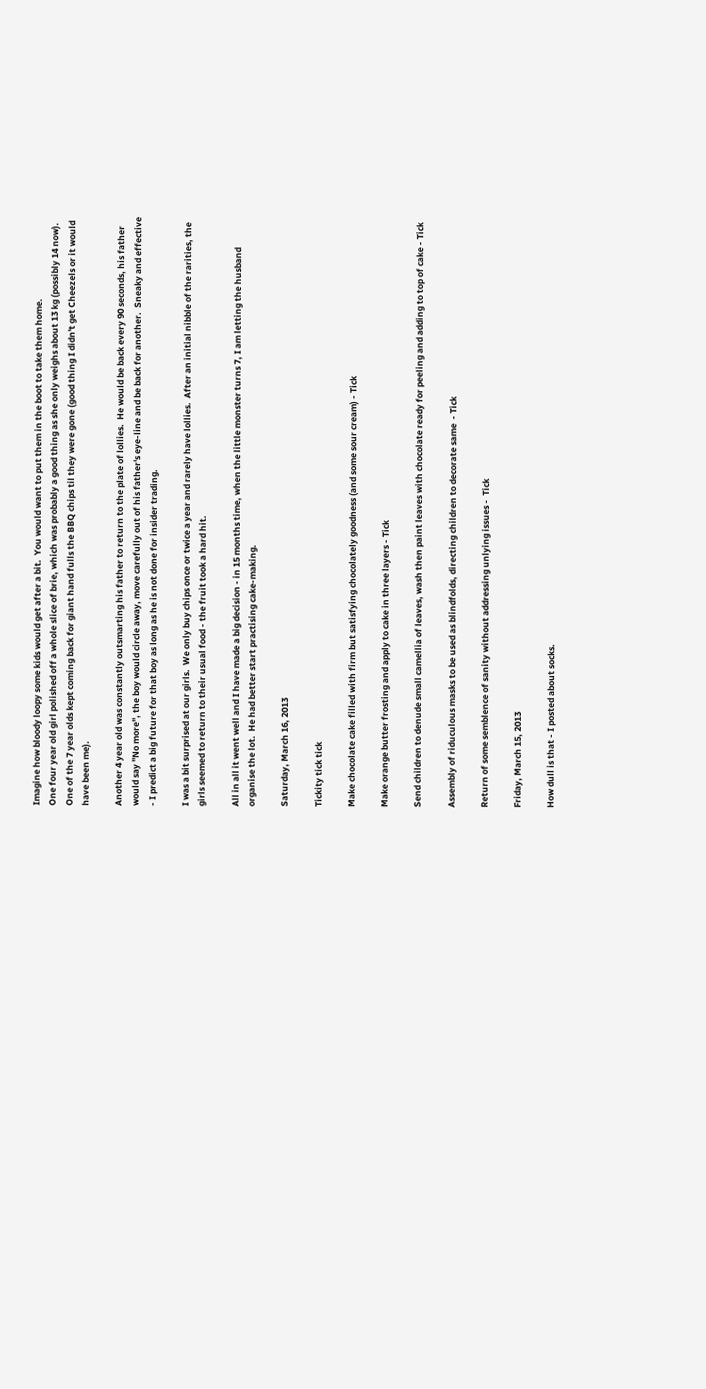Imagine how bloody loopy some kids would get after a bit.  You would want to put them in the boot to take them home.
One four year old girl polished off a whole slice of brie, which was probably a good thing as she only weighs about 13 kg (possibly 14 now).   One of the 7 year olds kept coming back for giant hand fulls the BBQ chips til they were gone (good thing I didn't get Cheezels or it would have been me).

Another 4 year old was constantly outsmarting his father to return to the plate of lollies.  He would be back every 90 seconds, his father would say "No more", the boy would circle away, move carefully out of his father's eye-line and be back for another.  Sneaky and effective - I predict a big future for that boy as long as he is not done for insider trading.

I was a bit surprised at our girls.  We only buy chips once or twice a year and rarely have lollies.  After an initial nibble of the rarities, the girls seemed to return to their usual food - the fruit took a hard hit.

All in all it went well and I have made a big decision - in 15 months time, when the little monster turns 7, I am letting the husband organise the lot.  He had better start practising cake-making.

Saturday, March 16, 2013

Tickity tick tick

Make chocolate cake filled with firm but satisfying chocolately goodness (and some sour cream) - Tick

Make orange butter frosting and apply to cake in three layers - Tick

Send children to denude small camellia of leaves, wash then paint leaves with chocolate ready for peeling and adding to top of cake - Tick

Assembly of riduculous masks to be used as blindfolds, directing children to decorate same  - Tick

Return of some semblence of sanity without addressing unlying issues -  Tick

Friday, March 15, 2013

How dull is that - I posted about socks.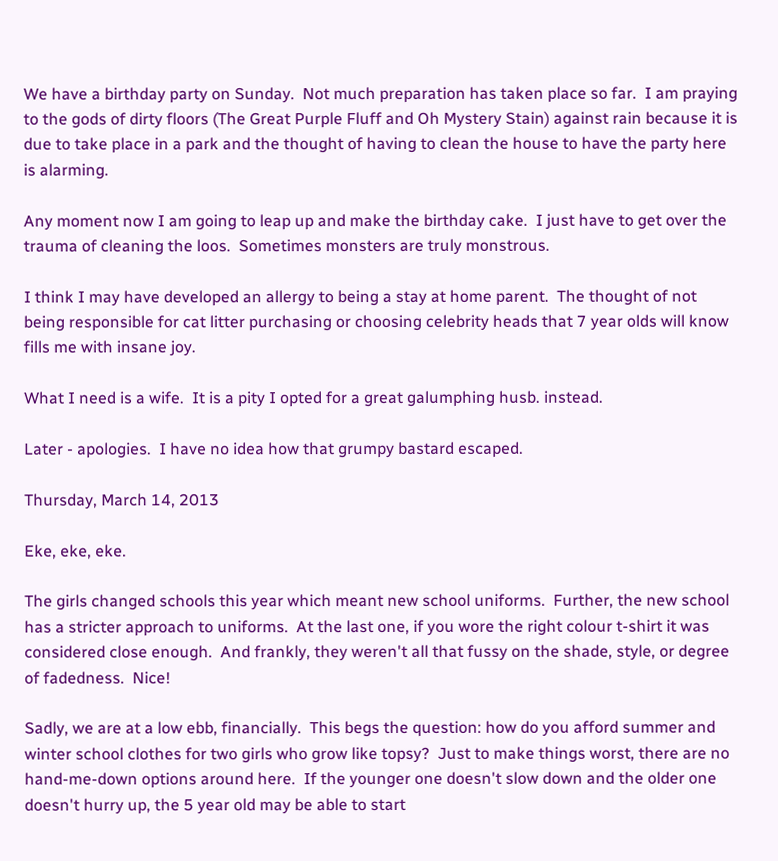We have a birthday party on Sunday.  Not much preparation has taken place so far.  I am praying to the gods of dirty floors (The Great Purple Fluff and Oh Mystery Stain) against rain because it is due to take place in a park and the thought of having to clean the house to have the party here is alarming.

Any moment now I am going to leap up and make the birthday cake.  I just have to get over the trauma of cleaning the loos.  Sometimes monsters are truly monstrous.

I think I may have developed an allergy to being a stay at home parent.  The thought of not being responsible for cat litter purchasing or choosing celebrity heads that 7 year olds will know fills me with insane joy.

What I need is a wife.  It is a pity I opted for a great galumphing husb. instead.

Later - apologies.  I have no idea how that grumpy bastard escaped.

Thursday, March 14, 2013

Eke, eke, eke.

The girls changed schools this year which meant new school uniforms.  Further, the new school has a stricter approach to uniforms.  At the last one, if you wore the right colour t-shirt it was considered close enough.  And frankly, they weren't all that fussy on the shade, style, or degree of fadedness.  Nice!

Sadly, we are at a low ebb, financially.  This begs the question: how do you afford summer and winter school clothes for two girls who grow like topsy?  Just to make things worst, there are no hand-me-down options around here.  If the younger one doesn't slow down and the older one doesn't hurry up, the 5 year old may be able to start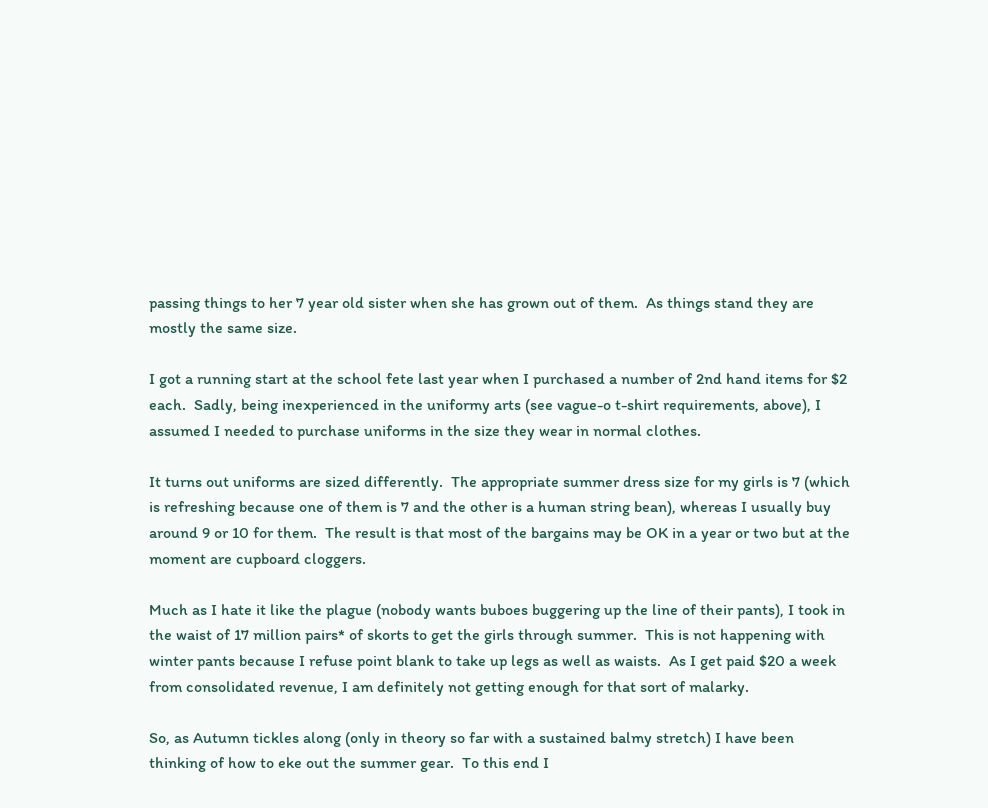passing things to her 7 year old sister when she has grown out of them.  As things stand they are mostly the same size.

I got a running start at the school fete last year when I purchased a number of 2nd hand items for $2 each.  Sadly, being inexperienced in the uniformy arts (see vague-o t-shirt requirements, above), I assumed I needed to purchase uniforms in the size they wear in normal clothes.

It turns out uniforms are sized differently.  The appropriate summer dress size for my girls is 7 (which is refreshing because one of them is 7 and the other is a human string bean), whereas I usually buy around 9 or 10 for them.  The result is that most of the bargains may be OK in a year or two but at the moment are cupboard cloggers.

Much as I hate it like the plague (nobody wants buboes buggering up the line of their pants), I took in the waist of 17 million pairs* of skorts to get the girls through summer.  This is not happening with winter pants because I refuse point blank to take up legs as well as waists.  As I get paid $20 a week from consolidated revenue, I am definitely not getting enough for that sort of malarky.

So, as Autumn tickles along (only in theory so far with a sustained balmy stretch) I have been thinking of how to eke out the summer gear.  To this end I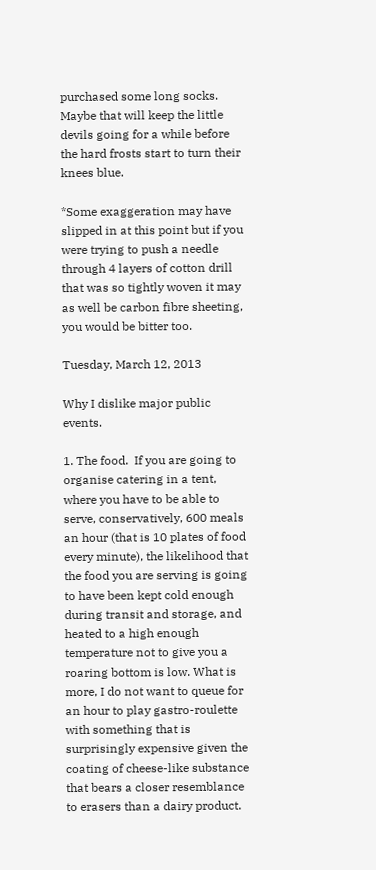purchased some long socks.  Maybe that will keep the little devils going for a while before the hard frosts start to turn their knees blue.

*Some exaggeration may have slipped in at this point but if you were trying to push a needle through 4 layers of cotton drill that was so tightly woven it may as well be carbon fibre sheeting, you would be bitter too.

Tuesday, March 12, 2013

Why I dislike major public events.

1. The food.  If you are going to organise catering in a tent, where you have to be able to serve, conservatively, 600 meals an hour (that is 10 plates of food every minute), the likelihood that the food you are serving is going to have been kept cold enough during transit and storage, and heated to a high enough temperature not to give you a roaring bottom is low. What is more, I do not want to queue for an hour to play gastro-roulette with something that is surprisingly expensive given the coating of cheese-like substance that bears a closer resemblance to erasers than a dairy product.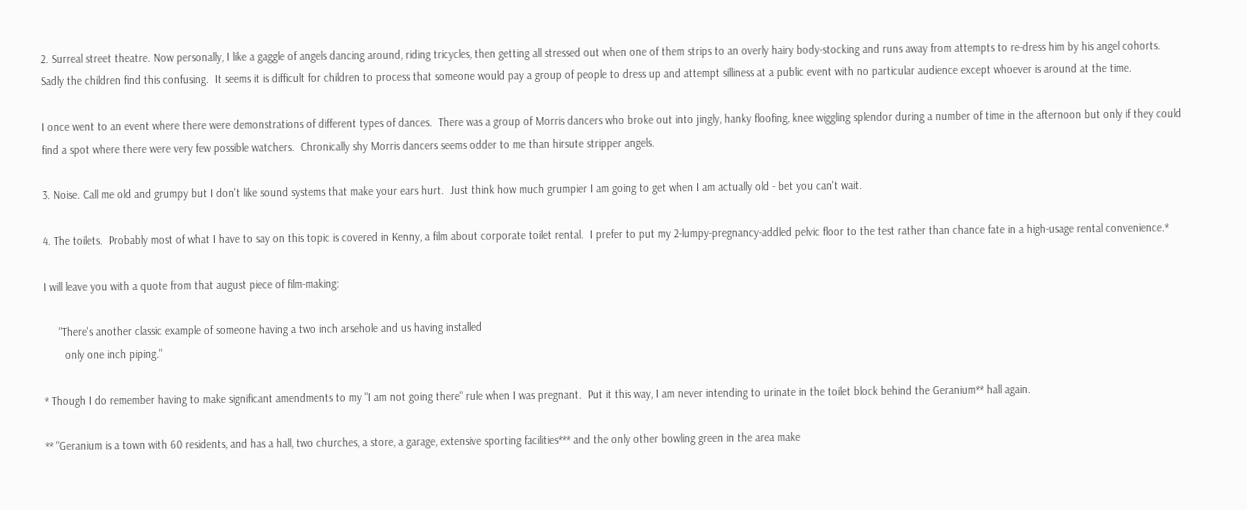2. Surreal street theatre. Now personally, I like a gaggle of angels dancing around, riding tricycles, then getting all stressed out when one of them strips to an overly hairy body-stocking and runs away from attempts to re-dress him by his angel cohorts.  Sadly the children find this confusing.  It seems it is difficult for children to process that someone would pay a group of people to dress up and attempt silliness at a public event with no particular audience except whoever is around at the time.

I once went to an event where there were demonstrations of different types of dances.  There was a group of Morris dancers who broke out into jingly, hanky floofing, knee wiggling splendor during a number of time in the afternoon but only if they could find a spot where there were very few possible watchers.  Chronically shy Morris dancers seems odder to me than hirsute stripper angels.

3. Noise. Call me old and grumpy but I don't like sound systems that make your ears hurt.  Just think how much grumpier I am going to get when I am actually old - bet you can't wait.

4. The toilets.  Probably most of what I have to say on this topic is covered in Kenny, a film about corporate toilet rental.  I prefer to put my 2-lumpy-pregnancy-addled pelvic floor to the test rather than chance fate in a high-usage rental convenience.*

I will leave you with a quote from that august piece of film-making:

     "There's another classic example of someone having a two inch arsehole and us having installed
       only one inch piping."

* Though I do remember having to make significant amendments to my "I am not going there" rule when I was pregnant.  Put it this way, I am never intending to urinate in the toilet block behind the Geranium** hall again.

** "Geranium is a town with 60 residents, and has a hall, two churches, a store, a garage, extensive sporting facilities*** and the only other bowling green in the area make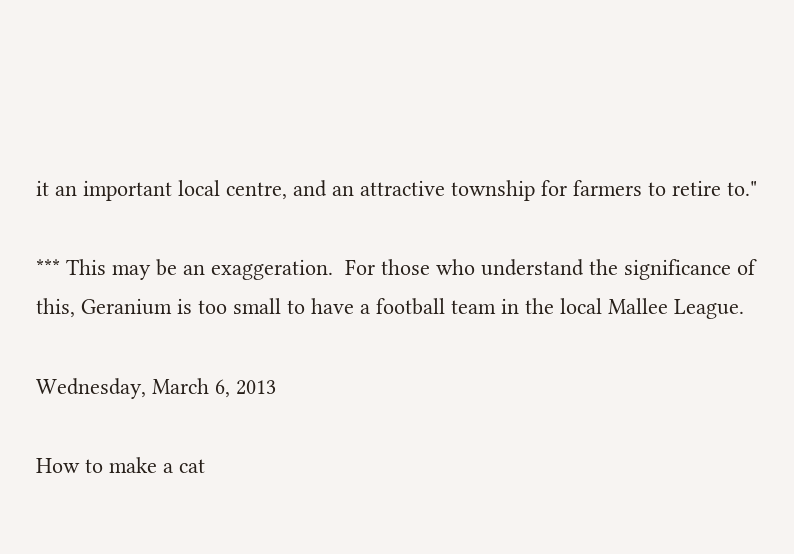it an important local centre, and an attractive township for farmers to retire to."

*** This may be an exaggeration.  For those who understand the significance of this, Geranium is too small to have a football team in the local Mallee League.

Wednesday, March 6, 2013

How to make a cat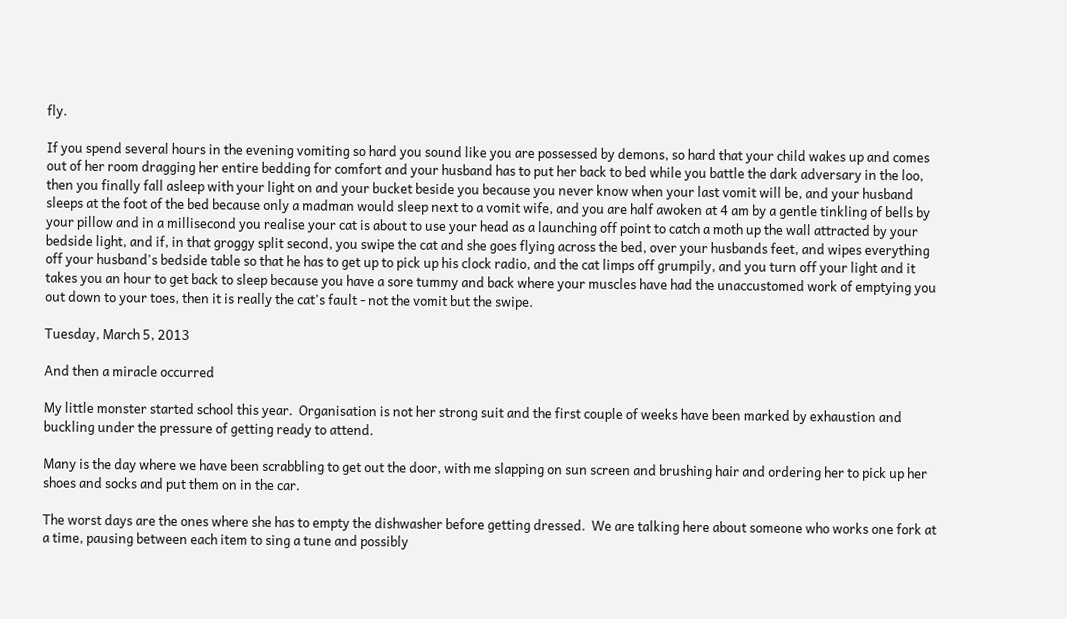fly.

If you spend several hours in the evening vomiting so hard you sound like you are possessed by demons, so hard that your child wakes up and comes out of her room dragging her entire bedding for comfort and your husband has to put her back to bed while you battle the dark adversary in the loo, then you finally fall asleep with your light on and your bucket beside you because you never know when your last vomit will be, and your husband sleeps at the foot of the bed because only a madman would sleep next to a vomit wife, and you are half awoken at 4 am by a gentle tinkling of bells by your pillow and in a millisecond you realise your cat is about to use your head as a launching off point to catch a moth up the wall attracted by your bedside light, and if, in that groggy split second, you swipe the cat and she goes flying across the bed, over your husbands feet, and wipes everything off your husband's bedside table so that he has to get up to pick up his clock radio, and the cat limps off grumpily, and you turn off your light and it takes you an hour to get back to sleep because you have a sore tummy and back where your muscles have had the unaccustomed work of emptying you out down to your toes, then it is really the cat's fault - not the vomit but the swipe.

Tuesday, March 5, 2013

And then a miracle occurred

My little monster started school this year.  Organisation is not her strong suit and the first couple of weeks have been marked by exhaustion and buckling under the pressure of getting ready to attend.

Many is the day where we have been scrabbling to get out the door, with me slapping on sun screen and brushing hair and ordering her to pick up her shoes and socks and put them on in the car.

The worst days are the ones where she has to empty the dishwasher before getting dressed.  We are talking here about someone who works one fork at a time, pausing between each item to sing a tune and possibly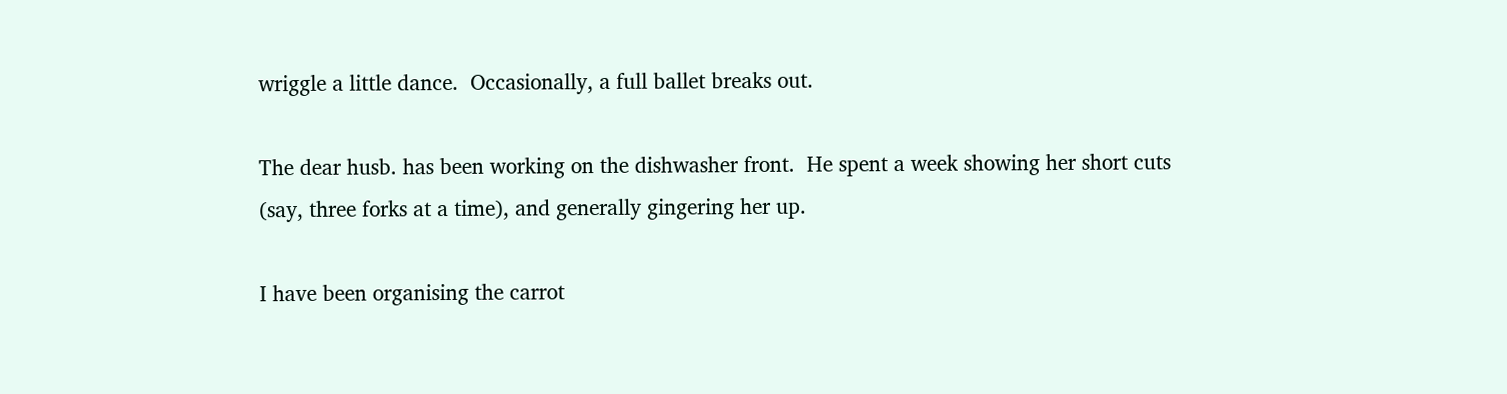wriggle a little dance.  Occasionally, a full ballet breaks out.

The dear husb. has been working on the dishwasher front.  He spent a week showing her short cuts (say, three forks at a time), and generally gingering her up.

I have been organising the carrot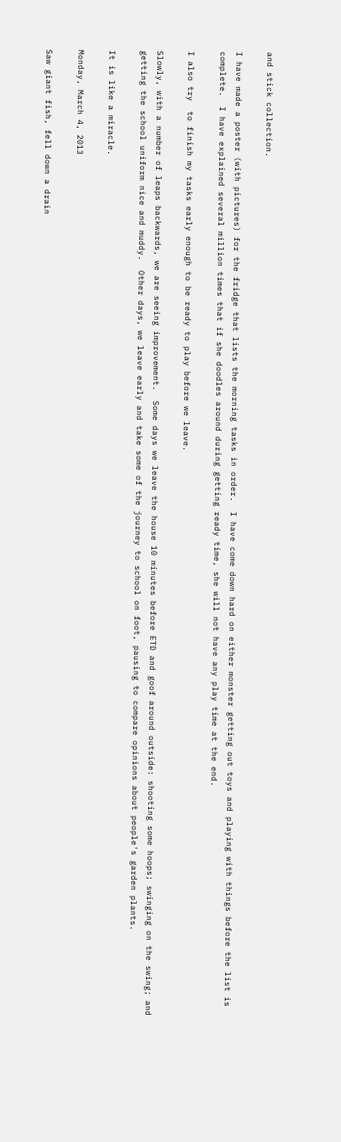and stick collection.

I have made a poster (with pictures) for the fridge that lists the morning tasks in order.  I have come down hard on either monster getting out toys and playing with things before the list is complete.  I have explained several million times that if she doodles around during getting ready time, she will not have any play time at the end.

I also try  to finish my tasks early enough to be ready to play before we leave.

Slowly, with a number of leaps backwards, we are seeing improvement.  Some days we leave the house 10 minutes before ETD and goof around outside: shooting some hoops; swinging on the swing; and getting the school uniform nice and muddy.  Other days, we leave early and take some of the journey to school on foot, pausing to compare opinions about people's garden plants.

It is like a miracle.

Monday, March 4, 2013

Saw giant fish, fell down a drain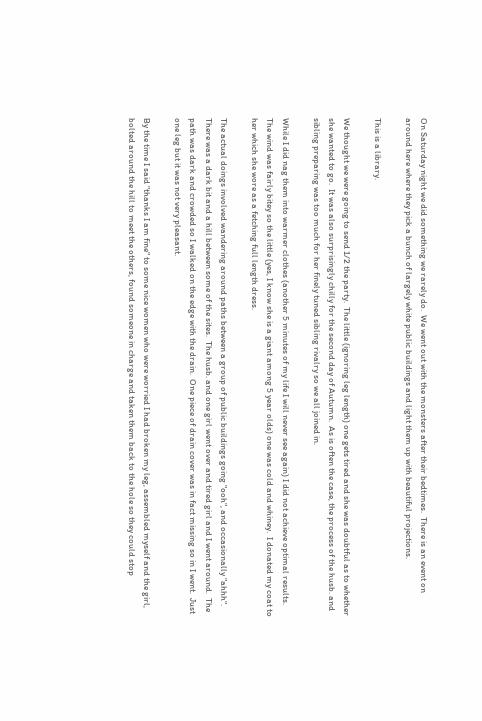On Saturday night we did something we rarely do.  We went out with the monsters after their bedtimes.  There is an event on around here where they pick a bunch of largely white public buildings and light them up with beautiful projections.

This is a library.

We thought we were going to send 1/2 the party.  The little (ignoring leg length) one gets tired and she was doubtful as to whether she wanted to go.  It was also surprisingly chilly for the second day of Autumn.  As is often the case, the process of the husb. and sibling preparing was too much for her finely tuned sibling rivalry so we all joined in.

While I did nag them into warmer clothes (another 5 minutes of my life I will never see again) I did not achieve optimal results.  The wind was fairly bitey so the little (yes, I know she is a giant among 5 year olds) one was cold and whiney.  I donated my coat to her which she wore as a fetching full length dress.

The actual doings involved wandering around paths between a group of public buildings going "ooh", and occasionally "ahhh".  There was a dark bit and a hill between some of the sites.  The husb. and one girl went over and tired girl and I went around.  The path was dark and crowded so I walked on the edge with the drain.  One piece of drain cover was in fact missing so in I went.  Just one leg but it was not very pleasant.

By the time I said "thanks I am fine" to some nice women who were worried I had broken my leg, assembled myself and the girl, bolted around the hill to meet the others, found someone in charge and taken them back to the hole so they could stop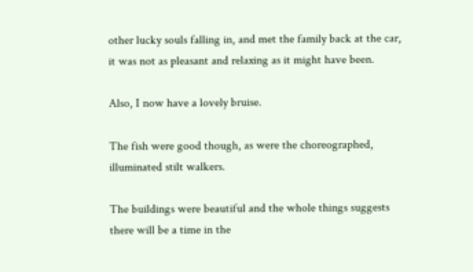other lucky souls falling in, and met the family back at the car, it was not as pleasant and relaxing as it might have been.

Also, I now have a lovely bruise.

The fish were good though, as were the choreographed, illuminated stilt walkers.

The buildings were beautiful and the whole things suggests there will be a time in the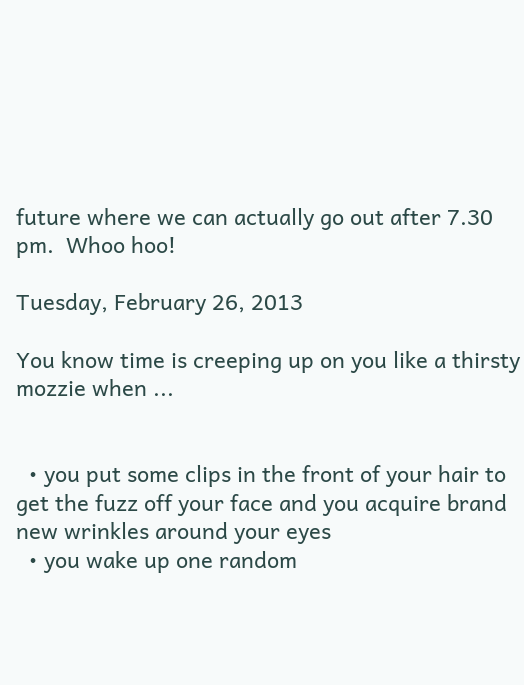future where we can actually go out after 7.30 pm.  Whoo hoo!

Tuesday, February 26, 2013

You know time is creeping up on you like a thirsty mozzie when ...


  • you put some clips in the front of your hair to get the fuzz off your face and you acquire brand new wrinkles around your eyes
  • you wake up one random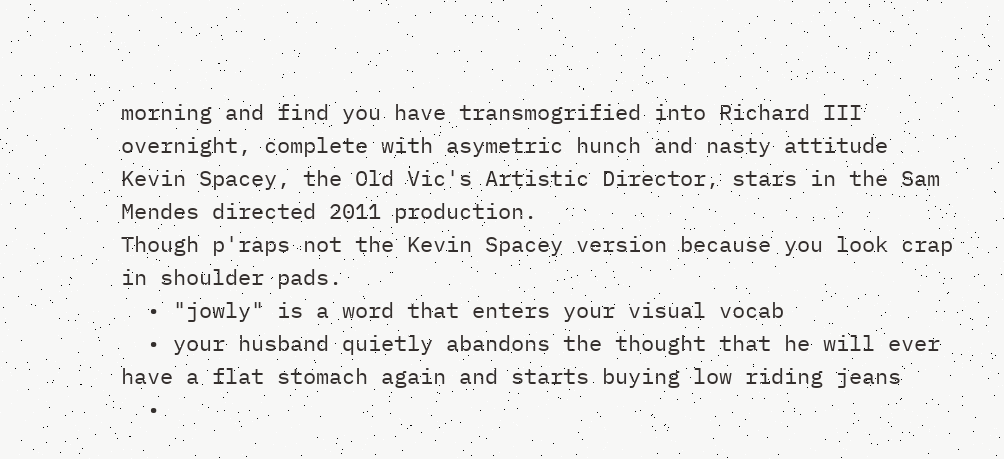morning and find you have transmogrified into Richard III overnight, complete with asymetric hunch and nasty attitude
Kevin Spacey, the Old Vic's Artistic Director, stars in the Sam Mendes directed 2011 production.
Though p'raps not the Kevin Spacey version because you look crap in shoulder pads.
  • "jowly" is a word that enters your visual vocab
  • your husband quietly abandons the thought that he will ever have a flat stomach again and starts buying low riding jeans
  •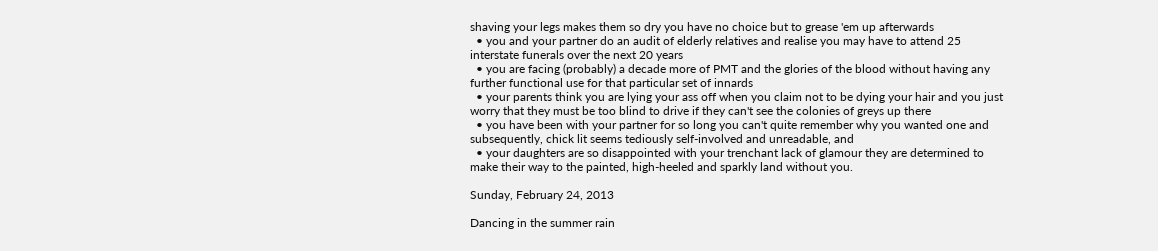shaving your legs makes them so dry you have no choice but to grease 'em up afterwards
  • you and your partner do an audit of elderly relatives and realise you may have to attend 25 interstate funerals over the next 20 years
  • you are facing (probably) a decade more of PMT and the glories of the blood without having any further functional use for that particular set of innards
  • your parents think you are lying your ass off when you claim not to be dying your hair and you just worry that they must be too blind to drive if they can't see the colonies of greys up there
  • you have been with your partner for so long you can't quite remember why you wanted one and subsequently, chick lit seems tediously self-involved and unreadable, and
  • your daughters are so disappointed with your trenchant lack of glamour they are determined to make their way to the painted, high-heeled and sparkly land without you.

Sunday, February 24, 2013

Dancing in the summer rain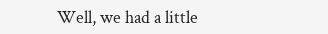Well, we had a little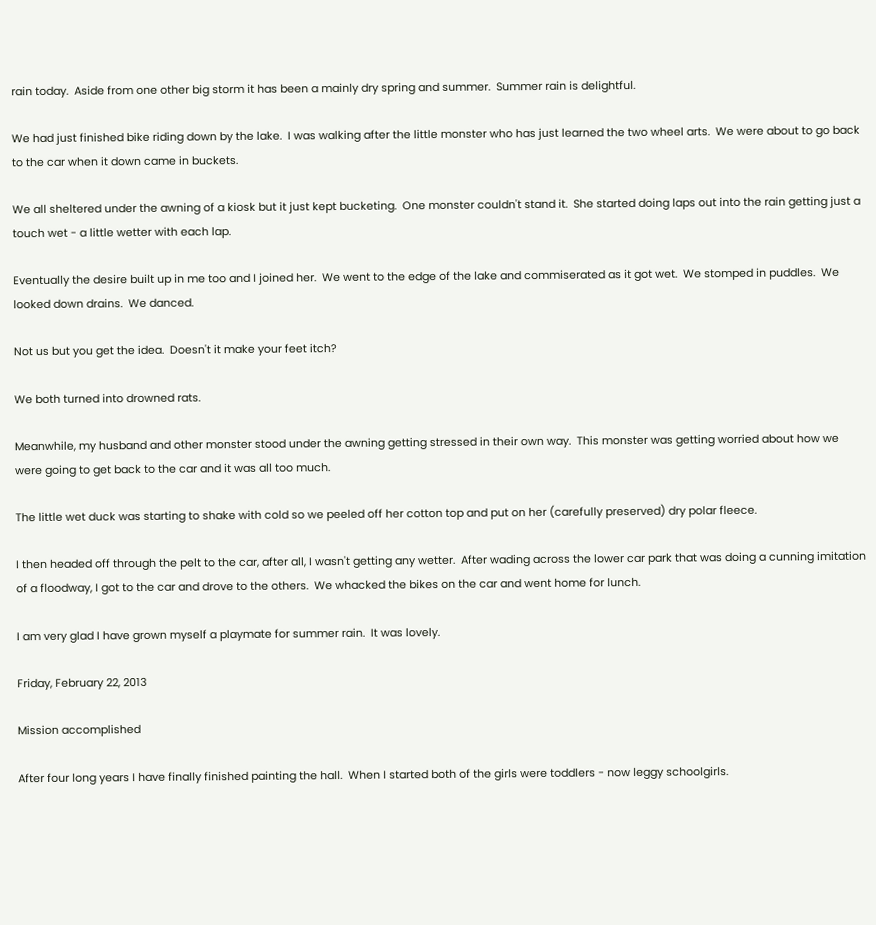rain today.  Aside from one other big storm it has been a mainly dry spring and summer.  Summer rain is delightful.

We had just finished bike riding down by the lake.  I was walking after the little monster who has just learned the two wheel arts.  We were about to go back to the car when it down came in buckets.

We all sheltered under the awning of a kiosk but it just kept bucketing.  One monster couldn't stand it.  She started doing laps out into the rain getting just a touch wet - a little wetter with each lap.

Eventually the desire built up in me too and I joined her.  We went to the edge of the lake and commiserated as it got wet.  We stomped in puddles.  We looked down drains.  We danced.

Not us but you get the idea.  Doesn't it make your feet itch?

We both turned into drowned rats.

Meanwhile, my husband and other monster stood under the awning getting stressed in their own way.  This monster was getting worried about how we were going to get back to the car and it was all too much.

The little wet duck was starting to shake with cold so we peeled off her cotton top and put on her (carefully preserved) dry polar fleece.

I then headed off through the pelt to the car, after all, I wasn't getting any wetter.  After wading across the lower car park that was doing a cunning imitation of a floodway, I got to the car and drove to the others.  We whacked the bikes on the car and went home for lunch.

I am very glad I have grown myself a playmate for summer rain.  It was lovely.

Friday, February 22, 2013

Mission accomplished

After four long years I have finally finished painting the hall.  When I started both of the girls were toddlers - now leggy schoolgirls.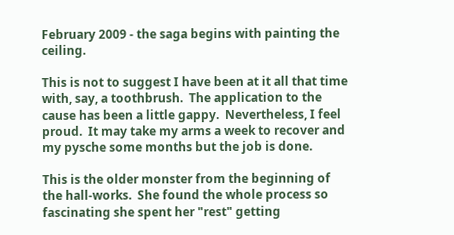February 2009 - the saga begins with painting the ceiling.

This is not to suggest I have been at it all that time with, say, a toothbrush.  The application to the cause has been a little gappy.  Nevertheless, I feel proud.  It may take my arms a week to recover and my pysche some months but the job is done.

This is the older monster from the beginning of the hall-works.  She found the whole process so fascinating she spent her "rest" getting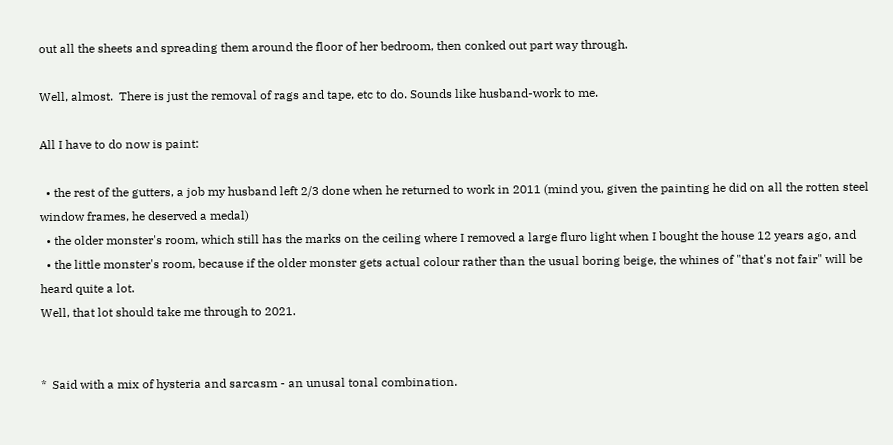out all the sheets and spreading them around the floor of her bedroom, then conked out part way through.

Well, almost.  There is just the removal of rags and tape, etc to do. Sounds like husband-work to me.

All I have to do now is paint:

  • the rest of the gutters, a job my husband left 2/3 done when he returned to work in 2011 (mind you, given the painting he did on all the rotten steel window frames, he deserved a medal)
  • the older monster's room, which still has the marks on the ceiling where I removed a large fluro light when I bought the house 12 years ago, and
  • the little monster's room, because if the older monster gets actual colour rather than the usual boring beige, the whines of "that's not fair" will be heard quite a lot.
Well, that lot should take me through to 2021.


*  Said with a mix of hysteria and sarcasm - an unusal tonal combination.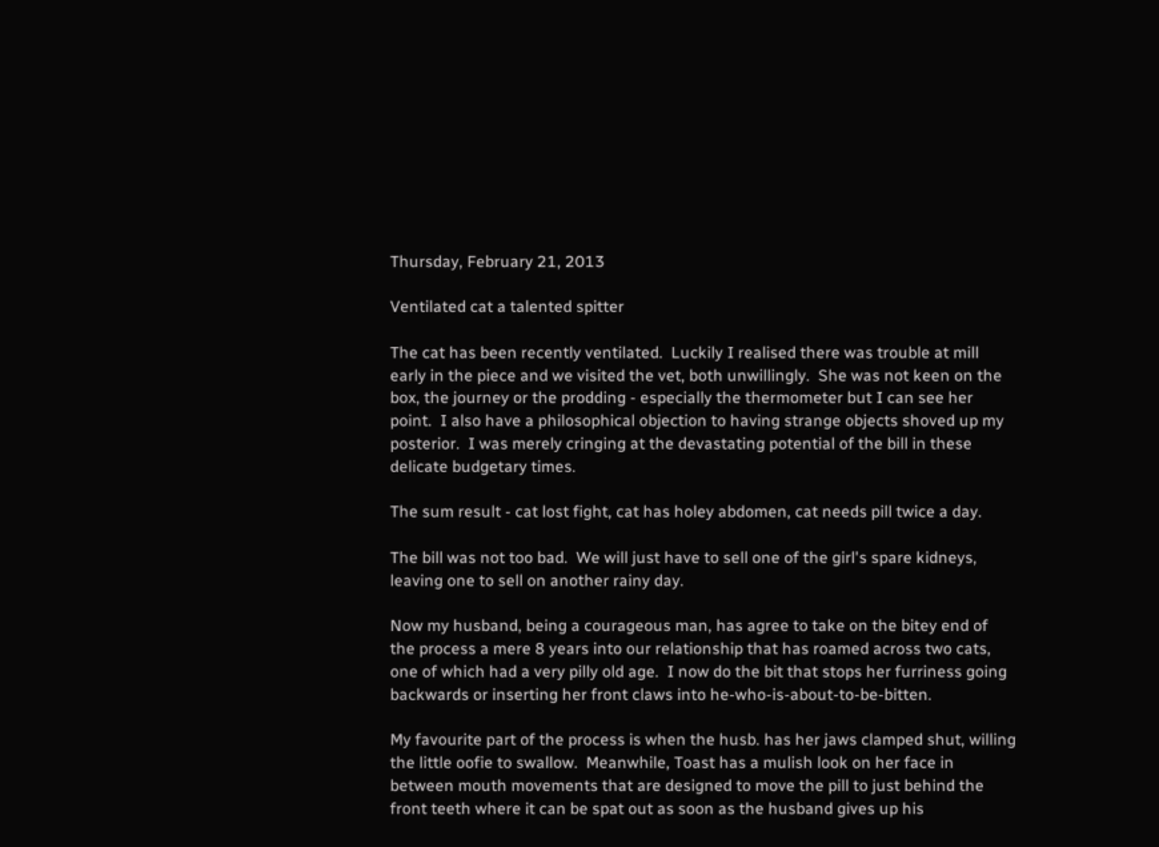Thursday, February 21, 2013

Ventilated cat a talented spitter

The cat has been recently ventilated.  Luckily I realised there was trouble at mill early in the piece and we visited the vet, both unwillingly.  She was not keen on the box, the journey or the prodding - especially the thermometer but I can see her point.  I also have a philosophical objection to having strange objects shoved up my posterior.  I was merely cringing at the devastating potential of the bill in these delicate budgetary times.

The sum result - cat lost fight, cat has holey abdomen, cat needs pill twice a day.

The bill was not too bad.  We will just have to sell one of the girl's spare kidneys, leaving one to sell on another rainy day.

Now my husband, being a courageous man, has agree to take on the bitey end of the process a mere 8 years into our relationship that has roamed across two cats, one of which had a very pilly old age.  I now do the bit that stops her furriness going backwards or inserting her front claws into he-who-is-about-to-be-bitten.

My favourite part of the process is when the husb. has her jaws clamped shut, willing the little oofie to swallow.  Meanwhile, Toast has a mulish look on her face in between mouth movements that are designed to move the pill to just behind the front teeth where it can be spat out as soon as the husband gives up his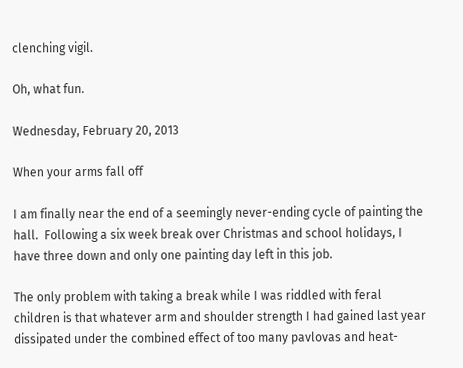clenching vigil.

Oh, what fun.

Wednesday, February 20, 2013

When your arms fall off

I am finally near the end of a seemingly never-ending cycle of painting the hall.  Following a six week break over Christmas and school holidays, I have three down and only one painting day left in this job.

The only problem with taking a break while I was riddled with feral children is that whatever arm and shoulder strength I had gained last year dissipated under the combined effect of too many pavlovas and heat-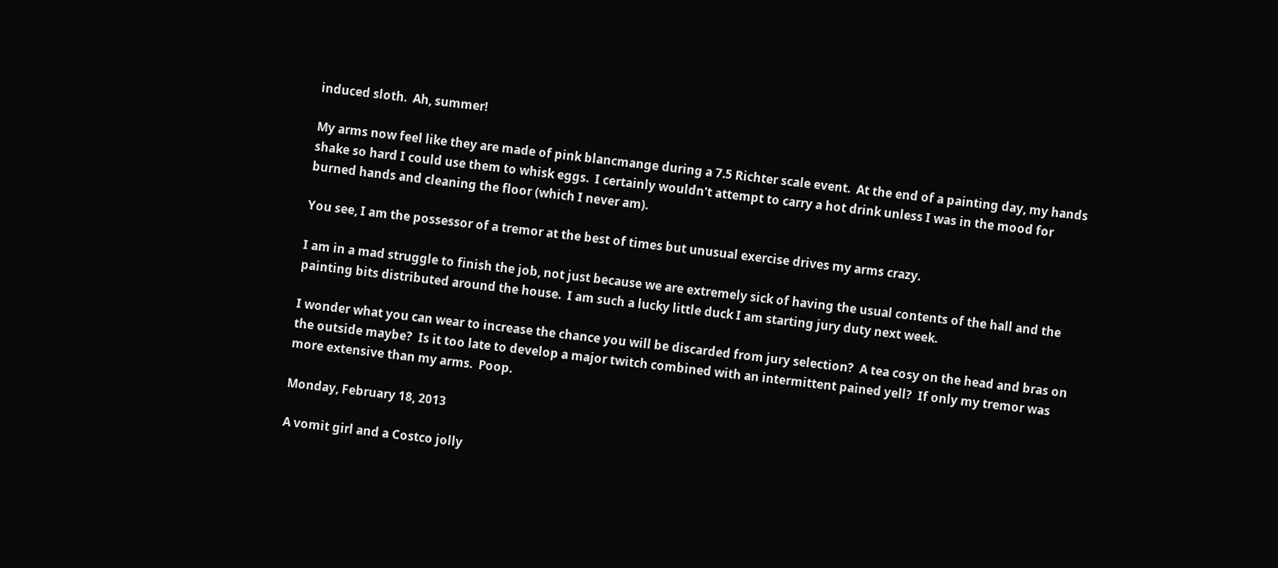induced sloth.  Ah, summer!

My arms now feel like they are made of pink blancmange during a 7.5 Richter scale event.  At the end of a painting day, my hands shake so hard I could use them to whisk eggs.  I certainly wouldn't attempt to carry a hot drink unless I was in the mood for burned hands and cleaning the floor (which I never am).

You see, I am the possessor of a tremor at the best of times but unusual exercise drives my arms crazy.

I am in a mad struggle to finish the job, not just because we are extremely sick of having the usual contents of the hall and the painting bits distributed around the house.  I am such a lucky little duck I am starting jury duty next week.

I wonder what you can wear to increase the chance you will be discarded from jury selection?  A tea cosy on the head and bras on the outside maybe?  Is it too late to develop a major twitch combined with an intermittent pained yell?  If only my tremor was more extensive than my arms.  Poop.

Monday, February 18, 2013

A vomit girl and a Costco jolly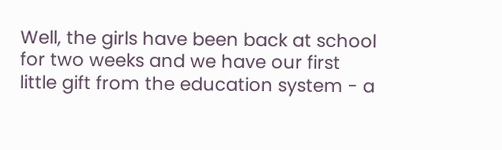Well, the girls have been back at school for two weeks and we have our first little gift from the education system - a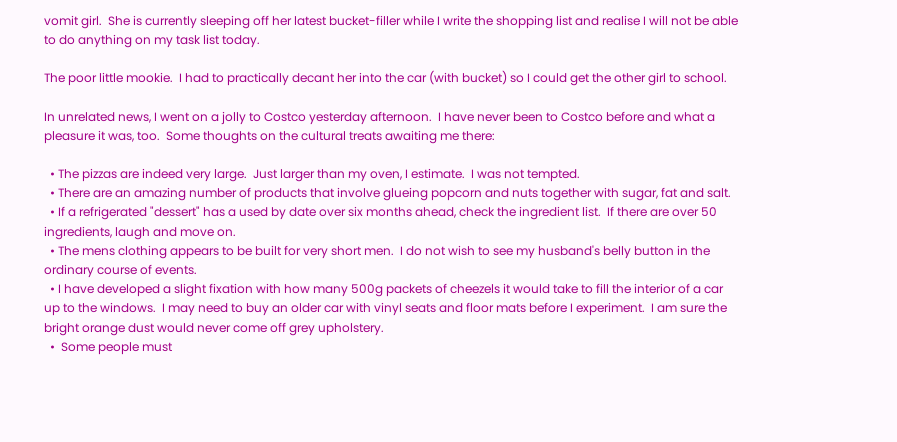vomit girl.  She is currently sleeping off her latest bucket-filler while I write the shopping list and realise I will not be able to do anything on my task list today.

The poor little mookie.  I had to practically decant her into the car (with bucket) so I could get the other girl to school.

In unrelated news, I went on a jolly to Costco yesterday afternoon.  I have never been to Costco before and what a pleasure it was, too.  Some thoughts on the cultural treats awaiting me there:

  • The pizzas are indeed very large.  Just larger than my oven, I estimate.  I was not tempted.
  • There are an amazing number of products that involve glueing popcorn and nuts together with sugar, fat and salt.
  • If a refrigerated "dessert" has a used by date over six months ahead, check the ingredient list.  If there are over 50 ingredients, laugh and move on.
  • The mens clothing appears to be built for very short men.  I do not wish to see my husband's belly button in the ordinary course of events.
  • I have developed a slight fixation with how many 500g packets of cheezels it would take to fill the interior of a car up to the windows.  I may need to buy an older car with vinyl seats and floor mats before I experiment.  I am sure the bright orange dust would never come off grey upholstery.
  •  Some people must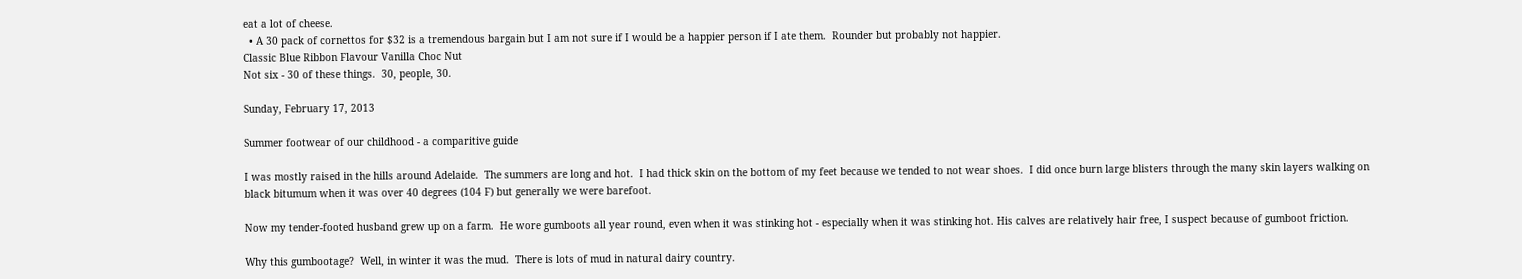eat a lot of cheese.
  • A 30 pack of cornettos for $32 is a tremendous bargain but I am not sure if I would be a happier person if I ate them.  Rounder but probably not happier.
Classic Blue Ribbon Flavour Vanilla Choc Nut
Not six - 30 of these things.  30, people, 30.

Sunday, February 17, 2013

Summer footwear of our childhood - a comparitive guide

I was mostly raised in the hills around Adelaide.  The summers are long and hot.  I had thick skin on the bottom of my feet because we tended to not wear shoes.  I did once burn large blisters through the many skin layers walking on black bitumum when it was over 40 degrees (104 F) but generally we were barefoot.

Now my tender-footed husband grew up on a farm.  He wore gumboots all year round, even when it was stinking hot - especially when it was stinking hot. His calves are relatively hair free, I suspect because of gumboot friction.

Why this gumbootage?  Well, in winter it was the mud.  There is lots of mud in natural dairy country.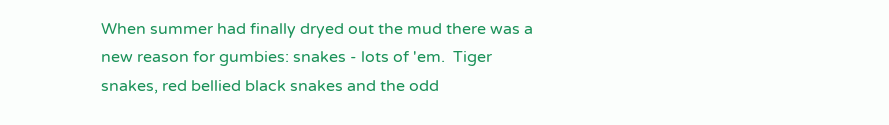When summer had finally dryed out the mud there was a new reason for gumbies: snakes - lots of 'em.  Tiger snakes, red bellied black snakes and the odd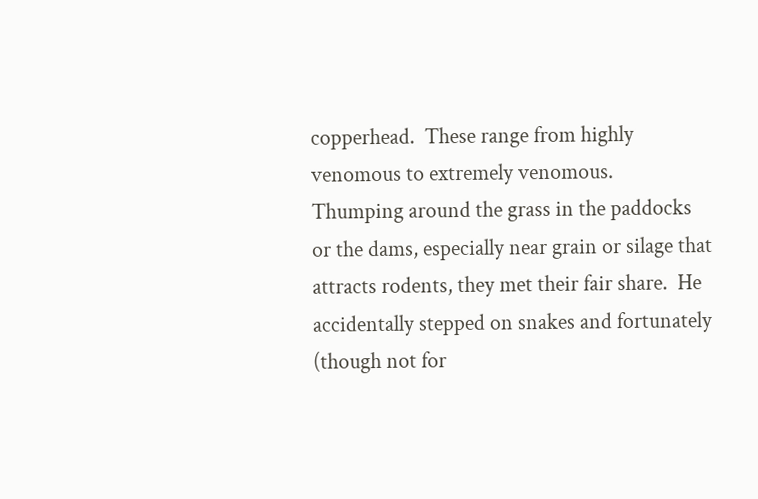copperhead.  These range from highly venomous to extremely venomous.  Thumping around the grass in the paddocks or the dams, especially near grain or silage that attracts rodents, they met their fair share.  He accidentally stepped on snakes and fortunately (though not for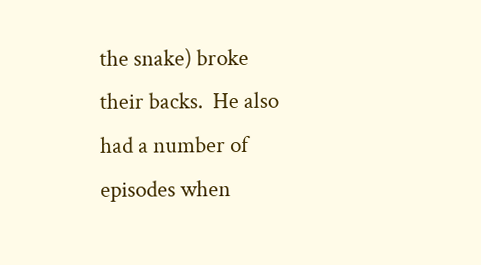the snake) broke their backs.  He also had a number of episodes when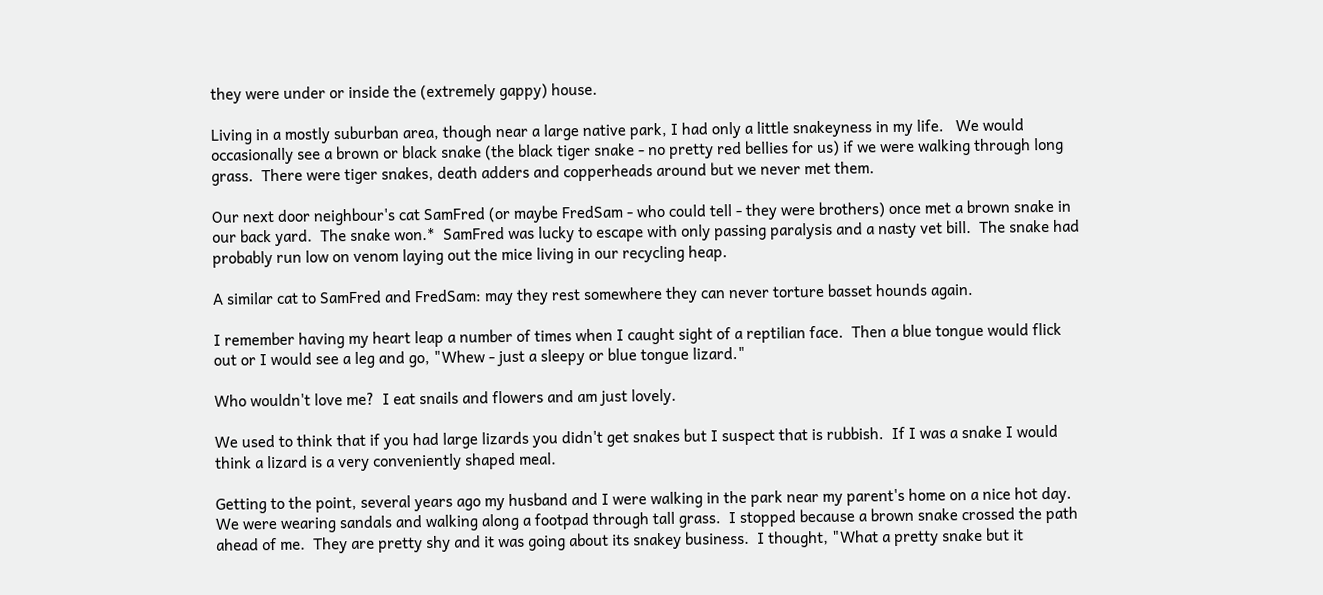they were under or inside the (extremely gappy) house.

Living in a mostly suburban area, though near a large native park, I had only a little snakeyness in my life.   We would occasionally see a brown or black snake (the black tiger snake - no pretty red bellies for us) if we were walking through long grass.  There were tiger snakes, death adders and copperheads around but we never met them.

Our next door neighbour's cat SamFred (or maybe FredSam - who could tell - they were brothers) once met a brown snake in our back yard.  The snake won.*  SamFred was lucky to escape with only passing paralysis and a nasty vet bill.  The snake had probably run low on venom laying out the mice living in our recycling heap.

A similar cat to SamFred and FredSam: may they rest somewhere they can never torture basset hounds again.

I remember having my heart leap a number of times when I caught sight of a reptilian face.  Then a blue tongue would flick out or I would see a leg and go, "Whew - just a sleepy or blue tongue lizard."

Who wouldn't love me?  I eat snails and flowers and am just lovely.

We used to think that if you had large lizards you didn't get snakes but I suspect that is rubbish.  If I was a snake I would think a lizard is a very conveniently shaped meal.

Getting to the point, several years ago my husband and I were walking in the park near my parent's home on a nice hot day.  We were wearing sandals and walking along a footpad through tall grass.  I stopped because a brown snake crossed the path ahead of me.  They are pretty shy and it was going about its snakey business.  I thought, "What a pretty snake but it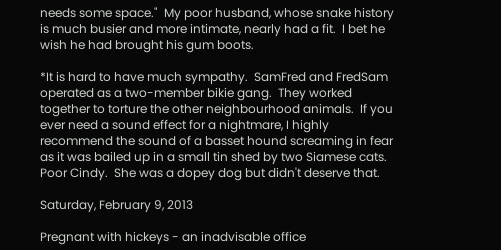needs some space."  My poor husband, whose snake history is much busier and more intimate, nearly had a fit.  I bet he wish he had brought his gum boots.

*It is hard to have much sympathy.  SamFred and FredSam operated as a two-member bikie gang.  They worked together to torture the other neighbourhood animals.  If you ever need a sound effect for a nightmare, I highly recommend the sound of a basset hound screaming in fear as it was bailed up in a small tin shed by two Siamese cats.  Poor Cindy.  She was a dopey dog but didn't deserve that.

Saturday, February 9, 2013

Pregnant with hickeys - an inadvisable office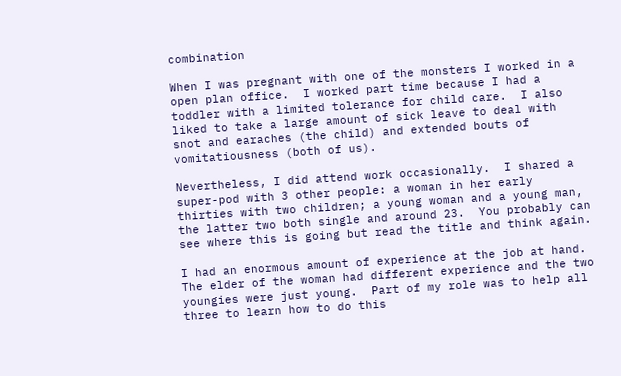combination

When I was pregnant with one of the monsters I worked in a open plan office.  I worked part time because I had a toddler with a limited tolerance for child care.  I also liked to take a large amount of sick leave to deal with snot and earaches (the child) and extended bouts of vomitatiousness (both of us).

Nevertheless, I did attend work occasionally.  I shared a super-pod with 3 other people: a woman in her early thirties with two children; a young woman and a young man, the latter two both single and around 23.  You probably can see where this is going but read the title and think again.

I had an enormous amount of experience at the job at hand.  The elder of the woman had different experience and the two youngies were just young.  Part of my role was to help all three to learn how to do this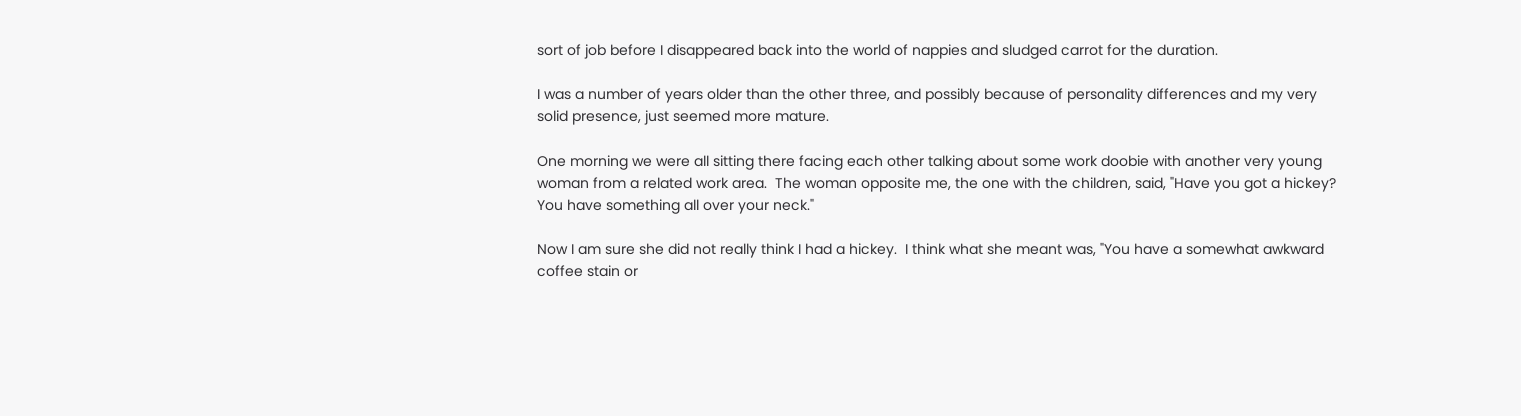sort of job before I disappeared back into the world of nappies and sludged carrot for the duration.

I was a number of years older than the other three, and possibly because of personality differences and my very solid presence, just seemed more mature.

One morning we were all sitting there facing each other talking about some work doobie with another very young woman from a related work area.  The woman opposite me, the one with the children, said, "Have you got a hickey?  You have something all over your neck."

Now I am sure she did not really think I had a hickey.  I think what she meant was, "You have a somewhat awkward coffee stain or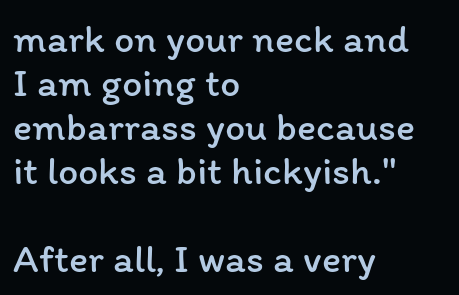mark on your neck and I am going to embarrass you because it looks a bit hickyish."

After all, I was a very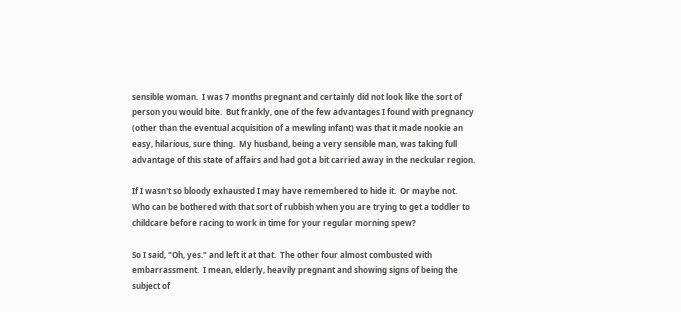sensible woman.  I was 7 months pregnant and certainly did not look like the sort of person you would bite.  But frankly, one of the few advantages I found with pregnancy (other than the eventual acquisition of a mewling infant) was that it made nookie an easy, hilarious, sure thing.  My husband, being a very sensible man, was taking full advantage of this state of affairs and had got a bit carried away in the neckular region.

If I wasn't so bloody exhausted I may have remembered to hide it.  Or maybe not.  Who can be bothered with that sort of rubbish when you are trying to get a toddler to childcare before racing to work in time for your regular morning spew?

So I said, "Oh, yes." and left it at that.  The other four almost combusted with embarrassment.  I mean, elderly, heavily pregnant and showing signs of being the subject of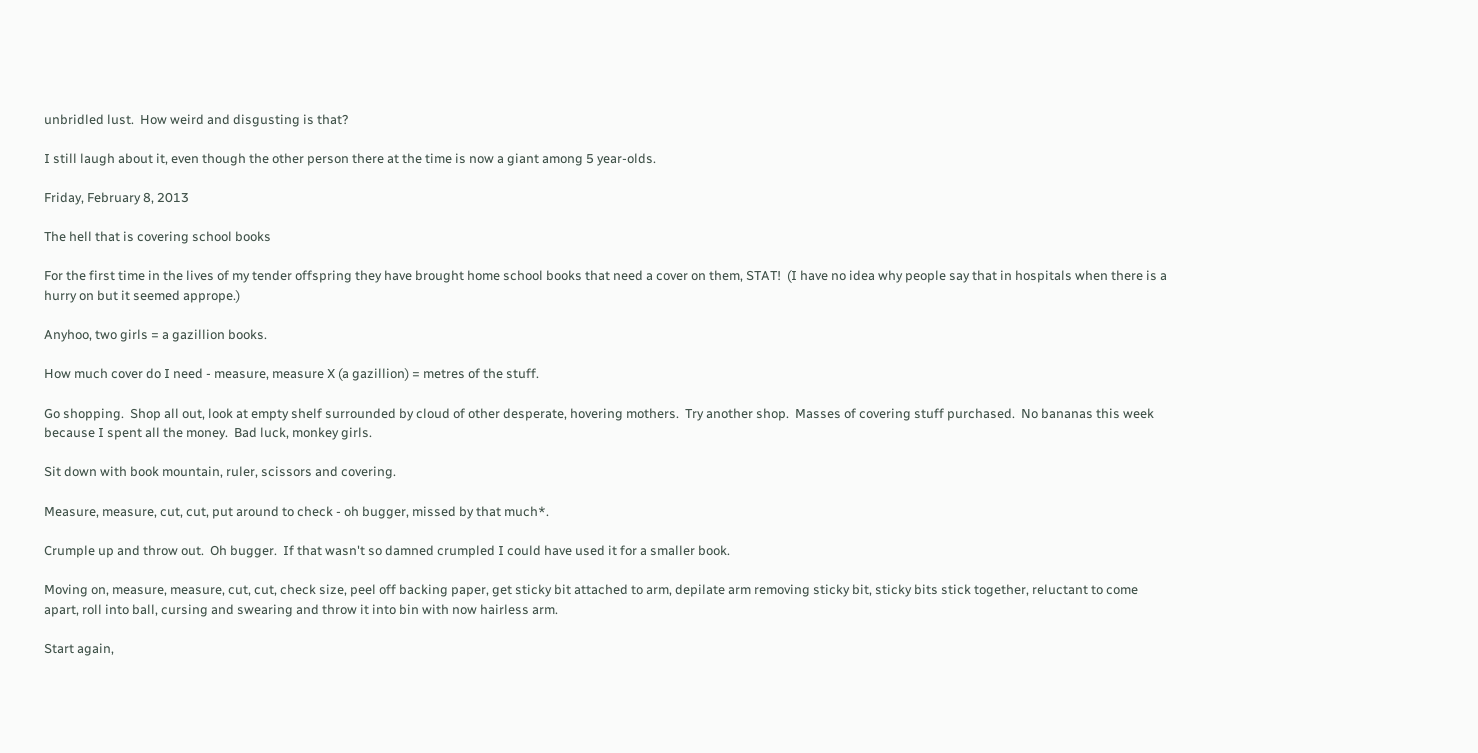unbridled lust.  How weird and disgusting is that?

I still laugh about it, even though the other person there at the time is now a giant among 5 year-olds.

Friday, February 8, 2013

The hell that is covering school books

For the first time in the lives of my tender offspring they have brought home school books that need a cover on them, STAT!  (I have no idea why people say that in hospitals when there is a hurry on but it seemed apprope.)

Anyhoo, two girls = a gazillion books.

How much cover do I need - measure, measure X (a gazillion) = metres of the stuff.

Go shopping.  Shop all out, look at empty shelf surrounded by cloud of other desperate, hovering mothers.  Try another shop.  Masses of covering stuff purchased.  No bananas this week because I spent all the money.  Bad luck, monkey girls.

Sit down with book mountain, ruler, scissors and covering.

Measure, measure, cut, cut, put around to check - oh bugger, missed by that much*.

Crumple up and throw out.  Oh bugger.  If that wasn't so damned crumpled I could have used it for a smaller book.

Moving on, measure, measure, cut, cut, check size, peel off backing paper, get sticky bit attached to arm, depilate arm removing sticky bit, sticky bits stick together, reluctant to come apart, roll into ball, cursing and swearing and throw it into bin with now hairless arm.

Start again,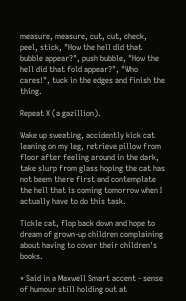measure, measure, cut, cut, check, peel, stick, "How the hell did that bubble appear?", push bubble, "How the hell did that fold appear?", "Who cares!", tuck in the edges and finish the thing.

Repeat X (a gazillion).

Wake up sweating, accidently kick cat leaning on my leg, retrieve pillow from floor after feeling around in the dark, take slurp from glass hoping the cat has not beem there first and contemplate the hell that is coming tomorrow when I actually have to do this task.

Tickle cat, flop back down and hope to dream of grown-up children complaining about having to cover their children's books.

* Said in a Maxwell Smart accent - sense of humour still holding out at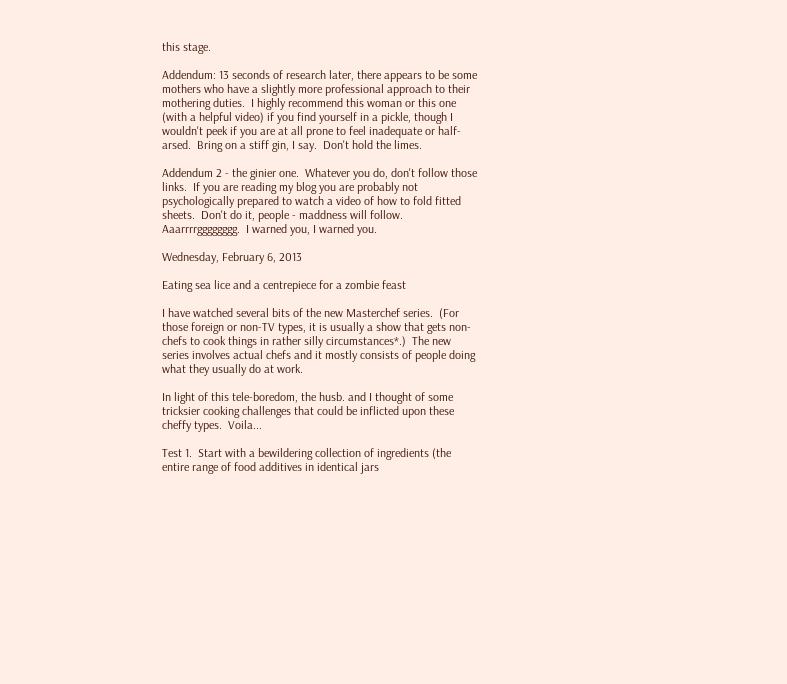this stage.

Addendum: 13 seconds of research later, there appears to be some mothers who have a slightly more professional approach to their mothering duties.  I highly recommend this woman or this one (with a helpful video) if you find yourself in a pickle, though I wouldn't peek if you are at all prone to feel inadequate or half-arsed.  Bring on a stiff gin, I say.  Don't hold the limes.

Addendum 2 - the ginier one.  Whatever you do, don't follow those links.  If you are reading my blog you are probably not psychologically prepared to watch a video of how to fold fitted sheets.  Don't do it, people - maddness will follow.  Aaarrrrgggggggg.  I warned you, I warned you.

Wednesday, February 6, 2013

Eating sea lice and a centrepiece for a zombie feast

I have watched several bits of the new Masterchef series.  (For those foreign or non-TV types, it is usually a show that gets non-chefs to cook things in rather silly circumstances*.)  The new series involves actual chefs and it mostly consists of people doing what they usually do at work.

In light of this tele-boredom, the husb. and I thought of some tricksier cooking challenges that could be inflicted upon these cheffy types.  Voila...

Test 1.  Start with a bewildering collection of ingredients (the entire range of food additives in identical jars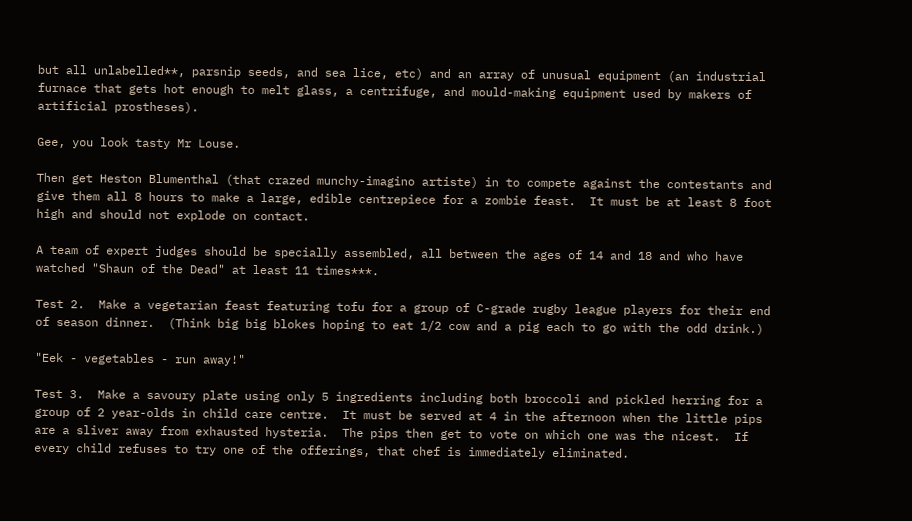but all unlabelled**, parsnip seeds, and sea lice, etc) and an array of unusual equipment (an industrial furnace that gets hot enough to melt glass, a centrifuge, and mould-making equipment used by makers of artificial prostheses).

Gee, you look tasty Mr Louse.

Then get Heston Blumenthal (that crazed munchy-imagino artiste) in to compete against the contestants and give them all 8 hours to make a large, edible centrepiece for a zombie feast.  It must be at least 8 foot high and should not explode on contact.

A team of expert judges should be specially assembled, all between the ages of 14 and 18 and who have watched "Shaun of the Dead" at least 11 times***.

Test 2.  Make a vegetarian feast featuring tofu for a group of C-grade rugby league players for their end of season dinner.  (Think big big blokes hoping to eat 1/2 cow and a pig each to go with the odd drink.)

"Eek - vegetables - run away!"

Test 3.  Make a savoury plate using only 5 ingredients including both broccoli and pickled herring for a group of 2 year-olds in child care centre.  It must be served at 4 in the afternoon when the little pips are a sliver away from exhausted hysteria.  The pips then get to vote on which one was the nicest.  If every child refuses to try one of the offerings, that chef is immediately eliminated.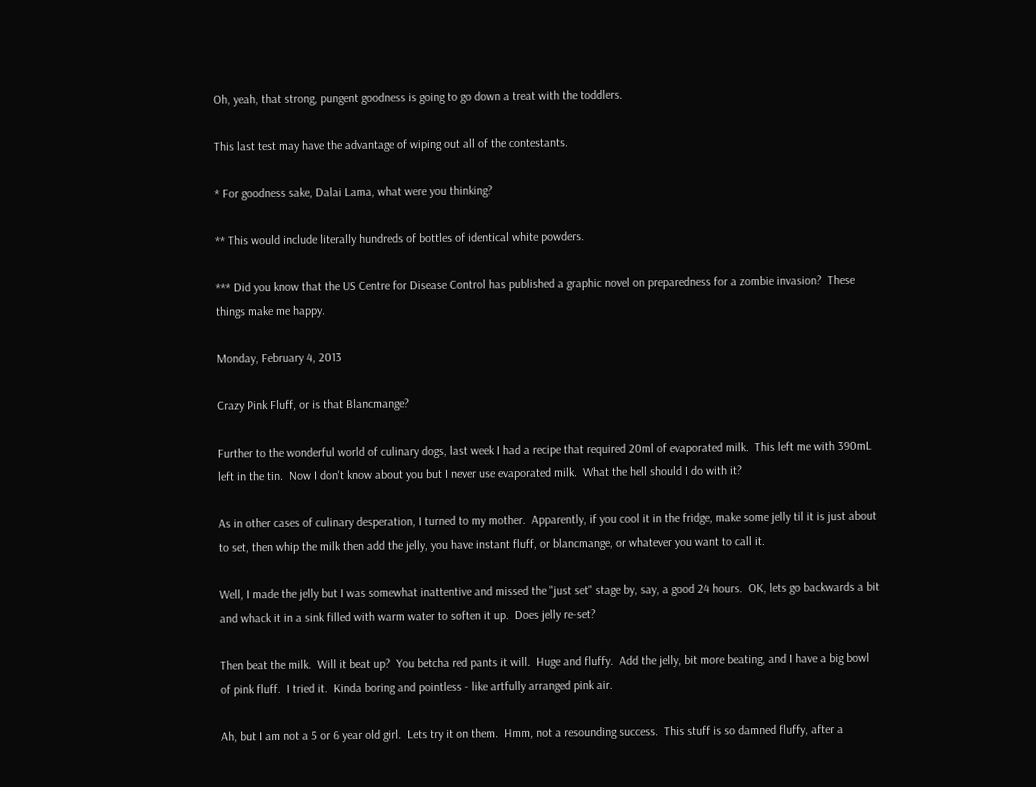Oh, yeah, that strong, pungent goodness is going to go down a treat with the toddlers.

This last test may have the advantage of wiping out all of the contestants.

* For goodness sake, Dalai Lama, what were you thinking?

** This would include literally hundreds of bottles of identical white powders.

*** Did you know that the US Centre for Disease Control has published a graphic novel on preparedness for a zombie invasion?  These things make me happy.

Monday, February 4, 2013

Crazy Pink Fluff, or is that Blancmange?

Further to the wonderful world of culinary dogs, last week I had a recipe that required 20ml of evaporated milk.  This left me with 390mL left in the tin.  Now I don't know about you but I never use evaporated milk.  What the hell should I do with it?

As in other cases of culinary desperation, I turned to my mother.  Apparently, if you cool it in the fridge, make some jelly til it is just about to set, then whip the milk then add the jelly, you have instant fluff, or blancmange, or whatever you want to call it.

Well, I made the jelly but I was somewhat inattentive and missed the "just set" stage by, say, a good 24 hours.  OK, lets go backwards a bit and whack it in a sink filled with warm water to soften it up.  Does jelly re-set?

Then beat the milk.  Will it beat up?  You betcha red pants it will.  Huge and fluffy.  Add the jelly, bit more beating, and I have a big bowl of pink fluff.  I tried it.  Kinda boring and pointless - like artfully arranged pink air.

Ah, but I am not a 5 or 6 year old girl.  Lets try it on them.  Hmm, not a resounding success.  This stuff is so damned fluffy, after a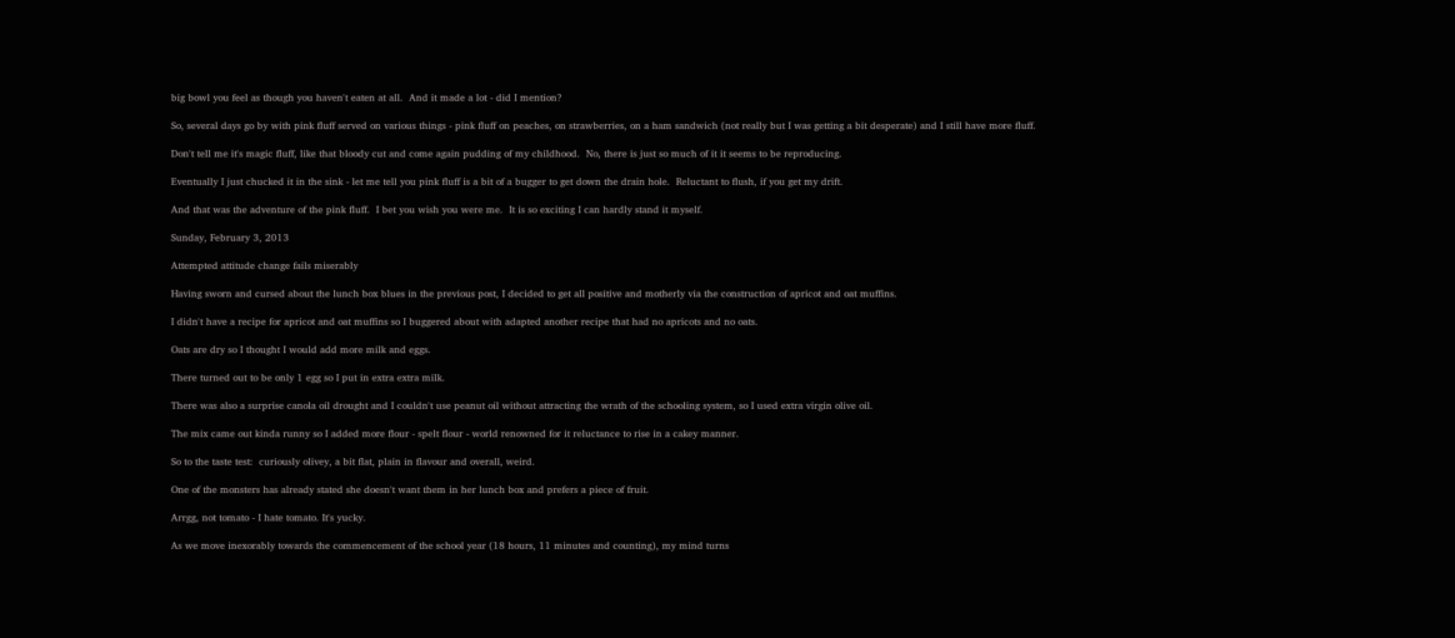big bowl you feel as though you haven't eaten at all.  And it made a lot - did I mention?

So, several days go by with pink fluff served on various things - pink fluff on peaches, on strawberries, on a ham sandwich (not really but I was getting a bit desperate) and I still have more fluff.

Don't tell me it's magic fluff, like that bloody cut and come again pudding of my childhood.  No, there is just so much of it it seems to be reproducing.

Eventually I just chucked it in the sink - let me tell you pink fluff is a bit of a bugger to get down the drain hole.  Reluctant to flush, if you get my drift.

And that was the adventure of the pink fluff.  I bet you wish you were me.  It is so exciting I can hardly stand it myself.

Sunday, February 3, 2013

Attempted attitude change fails miserably

Having sworn and cursed about the lunch box blues in the previous post, I decided to get all positive and motherly via the construction of apricot and oat muffins.

I didn't have a recipe for apricot and oat muffins so I buggered about with adapted another recipe that had no apricots and no oats.

Oats are dry so I thought I would add more milk and eggs.

There turned out to be only 1 egg so I put in extra extra milk.

There was also a surprise canola oil drought and I couldn't use peanut oil without attracting the wrath of the schooling system, so I used extra virgin olive oil.

The mix came out kinda runny so I added more flour - spelt flour - world renowned for it reluctance to rise in a cakey manner.

So to the taste test:  curiously olivey, a bit flat, plain in flavour and overall, weird.

One of the monsters has already stated she doesn't want them in her lunch box and prefers a piece of fruit.

Arrgg, not tomato - I hate tomato. It's yucky.

As we move inexorably towards the commencement of the school year (18 hours, 11 minutes and counting), my mind turns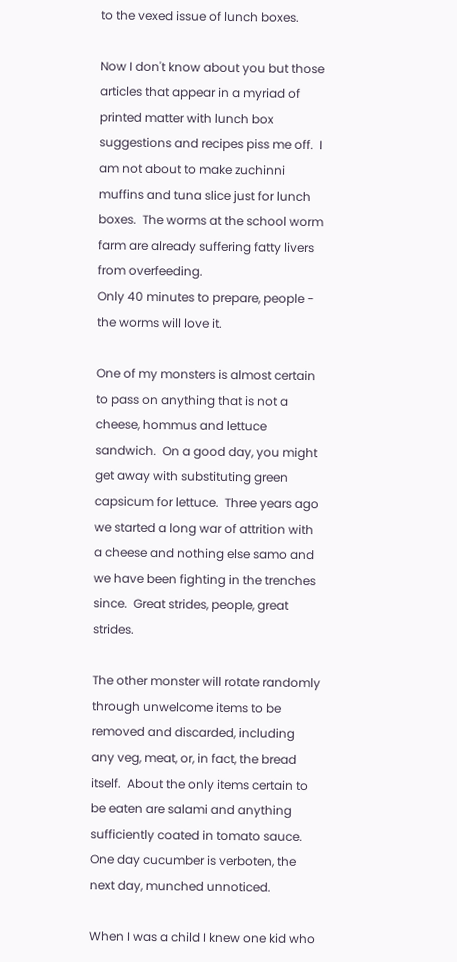to the vexed issue of lunch boxes.

Now I don't know about you but those articles that appear in a myriad of printed matter with lunch box suggestions and recipes piss me off.  I am not about to make zuchinni muffins and tuna slice just for lunch boxes.  The worms at the school worm farm are already suffering fatty livers from overfeeding.
Only 40 minutes to prepare, people - the worms will love it.

One of my monsters is almost certain to pass on anything that is not a cheese, hommus and lettuce sandwich.  On a good day, you might get away with substituting green capsicum for lettuce.  Three years ago we started a long war of attrition with a cheese and nothing else samo and we have been fighting in the trenches since.  Great strides, people, great strides.

The other monster will rotate randomly through unwelcome items to be removed and discarded, including any veg, meat, or, in fact, the bread itself.  About the only items certain to be eaten are salami and anything sufficiently coated in tomato sauce.  One day cucumber is verboten, the next day, munched unnoticed.

When I was a child I knew one kid who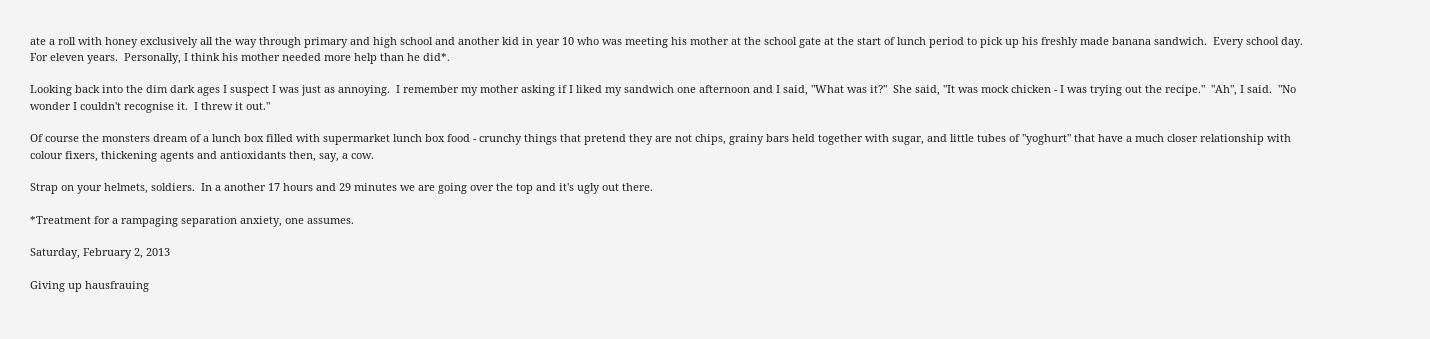ate a roll with honey exclusively all the way through primary and high school and another kid in year 10 who was meeting his mother at the school gate at the start of lunch period to pick up his freshly made banana sandwich.  Every school day.  For eleven years.  Personally, I think his mother needed more help than he did*.

Looking back into the dim dark ages I suspect I was just as annoying.  I remember my mother asking if I liked my sandwich one afternoon and I said, "What was it?"  She said, "It was mock chicken - I was trying out the recipe."  "Ah", I said.  "No wonder I couldn't recognise it.  I threw it out."

Of course the monsters dream of a lunch box filled with supermarket lunch box food - crunchy things that pretend they are not chips, grainy bars held together with sugar, and little tubes of "yoghurt" that have a much closer relationship with colour fixers, thickening agents and antioxidants then, say, a cow.

Strap on your helmets, soldiers.  In a another 17 hours and 29 minutes we are going over the top and it's ugly out there.

*Treatment for a rampaging separation anxiety, one assumes.

Saturday, February 2, 2013

Giving up hausfrauing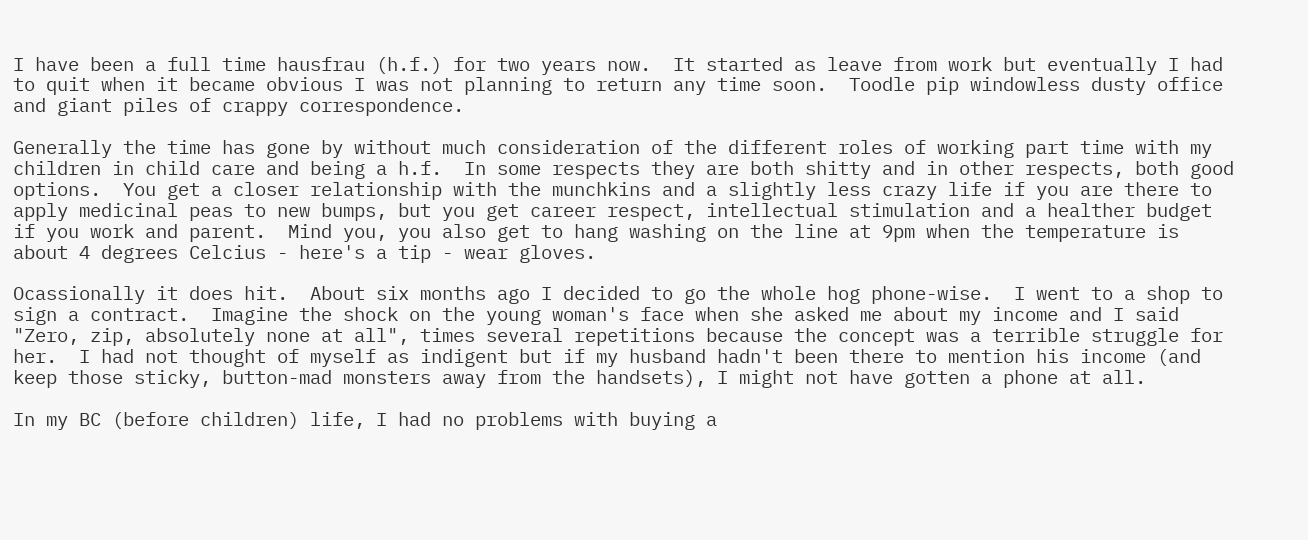I have been a full time hausfrau (h.f.) for two years now.  It started as leave from work but eventually I had to quit when it became obvious I was not planning to return any time soon.  Toodle pip windowless dusty office and giant piles of crappy correspondence.

Generally the time has gone by without much consideration of the different roles of working part time with my children in child care and being a h.f.  In some respects they are both shitty and in other respects, both good options.  You get a closer relationship with the munchkins and a slightly less crazy life if you are there to apply medicinal peas to new bumps, but you get career respect, intellectual stimulation and a healther budget if you work and parent.  Mind you, you also get to hang washing on the line at 9pm when the temperature is about 4 degrees Celcius - here's a tip - wear gloves.

Ocassionally it does hit.  About six months ago I decided to go the whole hog phone-wise.  I went to a shop to sign a contract.  Imagine the shock on the young woman's face when she asked me about my income and I said "Zero, zip, absolutely none at all", times several repetitions because the concept was a terrible struggle for her.  I had not thought of myself as indigent but if my husband hadn't been there to mention his income (and keep those sticky, button-mad monsters away from the handsets), I might not have gotten a phone at all.

In my BC (before children) life, I had no problems with buying a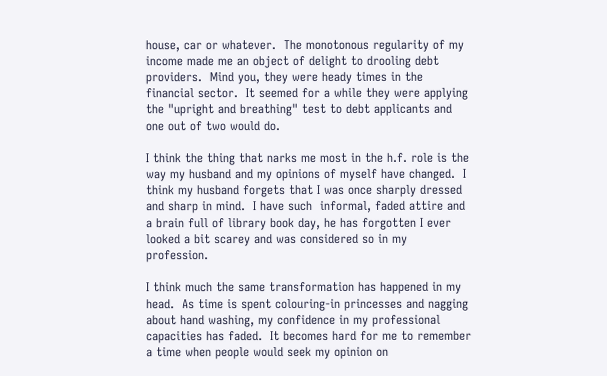house, car or whatever.  The monotonous regularity of my income made me an object of delight to drooling debt providers.  Mind you, they were heady times in the financial sector.  It seemed for a while they were applying the "upright and breathing" test to debt applicants and one out of two would do.

I think the thing that narks me most in the h.f. role is the way my husband and my opinions of myself have changed.  I think my husband forgets that I was once sharply dressed and sharp in mind.  I have such  informal, faded attire and a brain full of library book day, he has forgotten I ever looked a bit scarey and was considered so in my profession.

I think much the same transformation has happened in my head.  As time is spent colouring-in princesses and nagging about hand washing, my confidence in my professional capacities has faded.  It becomes hard for me to remember a time when people would seek my opinion on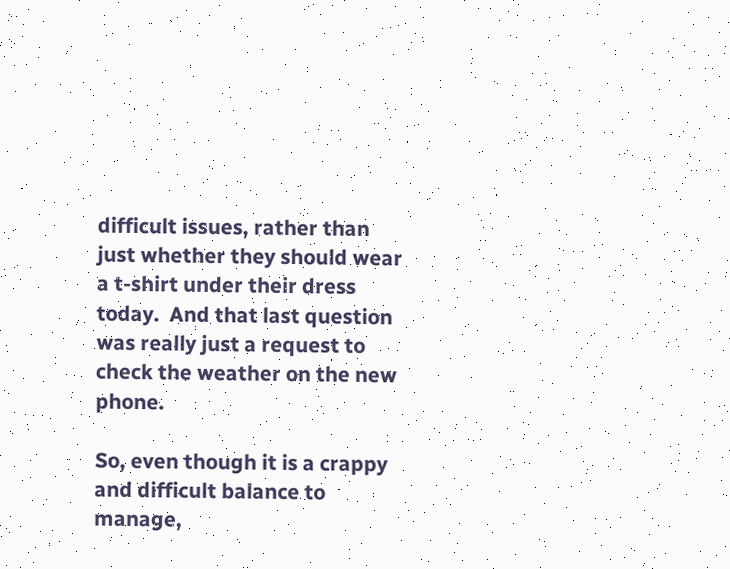difficult issues, rather than just whether they should wear a t-shirt under their dress today.  And that last question was really just a request to check the weather on the new phone.

So, even though it is a crappy and difficult balance to manage,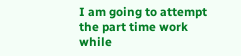I am going to attempt the part time work while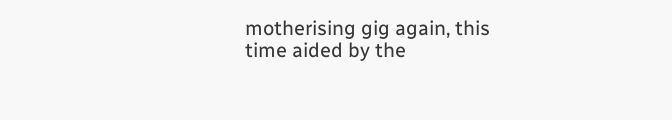motherising gig again, this time aided by the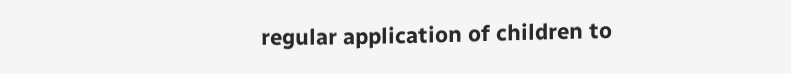regular application of children to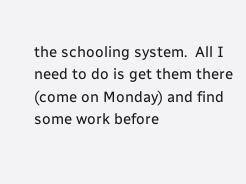the schooling system.  All I need to do is get them there (come on Monday) and find some work before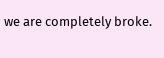we are completely broke.